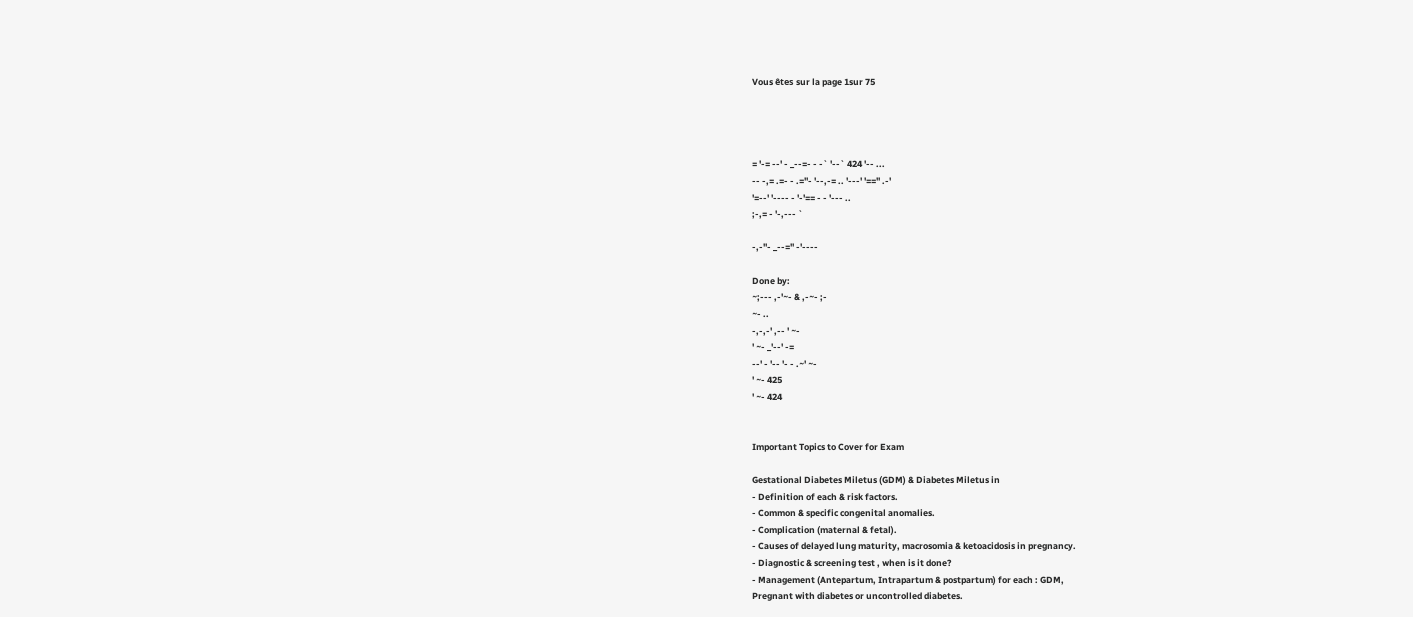Vous êtes sur la page 1sur 75




= '-= --' - _--=- - -` '--` 424 '-- ...
-- -,= .=- - .=''- '--,-= .. '---' '=='' .-'
'=--' '---- - '-'== - - '--- ..
;-,= - '-,--- `

-,-''- _--='' -'----

Done by:
~;--- ,-'~- & ,-~- ;-
~- ..
-,-,-' ,-- ' ~-
' ~- _'--' -=
--' - '-- '- - .~' ~-
' ~- 425
' ~- 424


Important Topics to Cover for Exam

Gestational Diabetes Miletus (GDM) & Diabetes Miletus in
- Definition of each & risk factors.
- Common & specific congenital anomalies.
- Complication (maternal & fetal).
- Causes of delayed lung maturity, macrosomia & ketoacidosis in pregnancy.
- Diagnostic & screening test , when is it done?
- Management (Antepartum, Intrapartum & postpartum) for each : GDM,
Pregnant with diabetes or uncontrolled diabetes.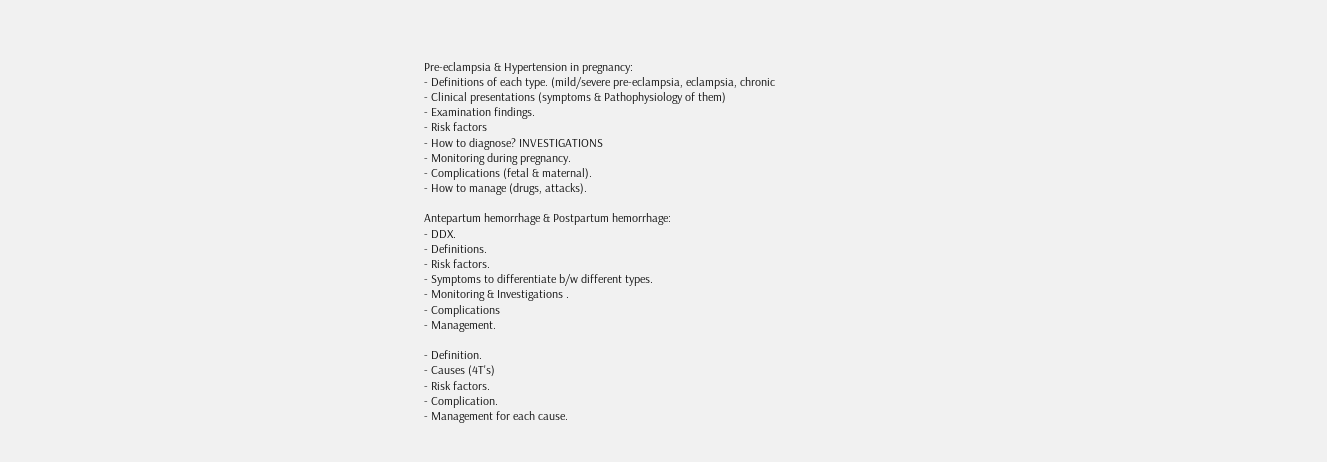Pre-eclampsia & Hypertension in pregnancy:
- Definitions of each type. (mild/severe pre-eclampsia, eclampsia, chronic
- Clinical presentations (symptoms & Pathophysiology of them)
- Examination findings.
- Risk factors
- How to diagnose? INVESTIGATIONS
- Monitoring during pregnancy.
- Complications (fetal & maternal).
- How to manage (drugs, attacks).

Antepartum hemorrhage & Postpartum hemorrhage:
- DDX.
- Definitions.
- Risk factors.
- Symptoms to differentiate b/w different types.
- Monitoring & Investigations .
- Complications
- Management.

- Definition.
- Causes (4T's)
- Risk factors.
- Complication.
- Management for each cause.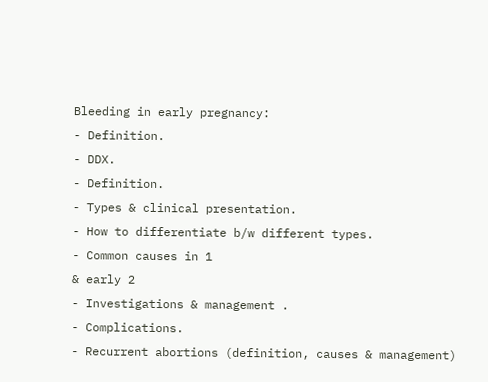Bleeding in early pregnancy:
- Definition.
- DDX.
- Definition.
- Types & clinical presentation.
- How to differentiate b/w different types.
- Common causes in 1
& early 2
- Investigations & management .
- Complications.
- Recurrent abortions (definition, causes & management)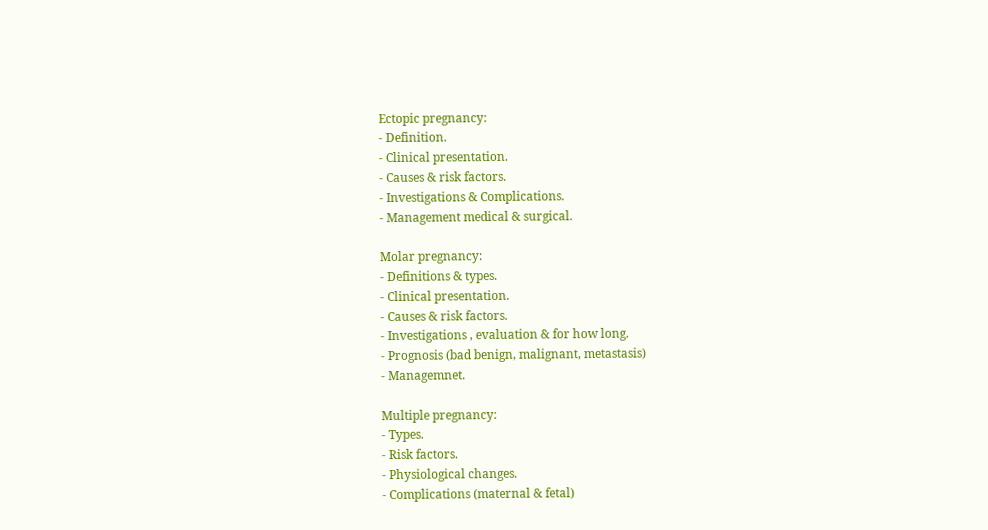Ectopic pregnancy:
- Definition.
- Clinical presentation.
- Causes & risk factors.
- Investigations & Complications.
- Management medical & surgical.

Molar pregnancy:
- Definitions & types.
- Clinical presentation.
- Causes & risk factors.
- Investigations , evaluation & for how long.
- Prognosis (bad benign, malignant, metastasis)
- Managemnet.

Multiple pregnancy:
- Types.
- Risk factors.
- Physiological changes.
- Complications (maternal & fetal)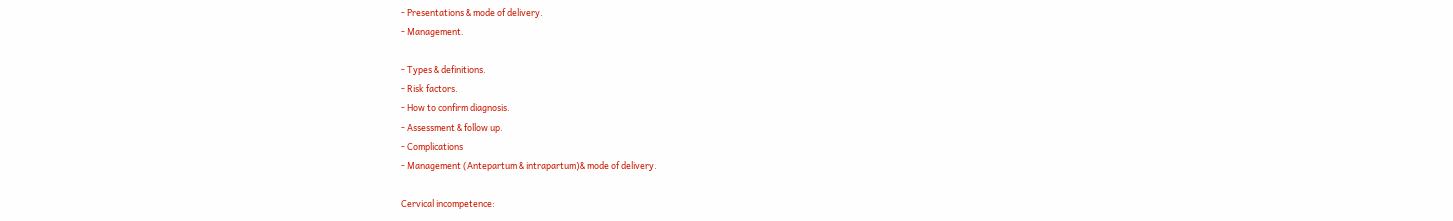- Presentations & mode of delivery.
- Management.

- Types & definitions.
- Risk factors.
- How to confirm diagnosis.
- Assessment & follow up.
- Complications
- Management (Antepartum & intrapartum)& mode of delivery.

Cervical incompetence: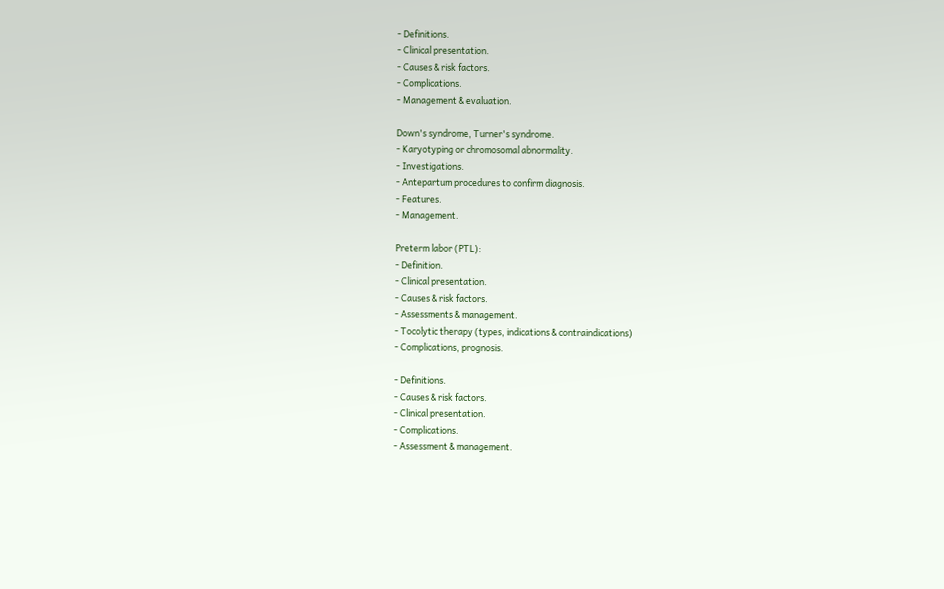- Definitions.
- Clinical presentation.
- Causes & risk factors.
- Complications.
- Management & evaluation.

Down's syndrome, Turner's syndrome.
- Karyotyping or chromosomal abnormality.
- Investigations.
- Antepartum procedures to confirm diagnosis.
- Features.
- Management.

Preterm labor (PTL):
- Definition.
- Clinical presentation.
- Causes & risk factors.
- Assessments & management.
- Tocolytic therapy (types, indications & contraindications)
- Complications, prognosis.

- Definitions.
- Causes & risk factors.
- Clinical presentation.
- Complications.
- Assessment & management.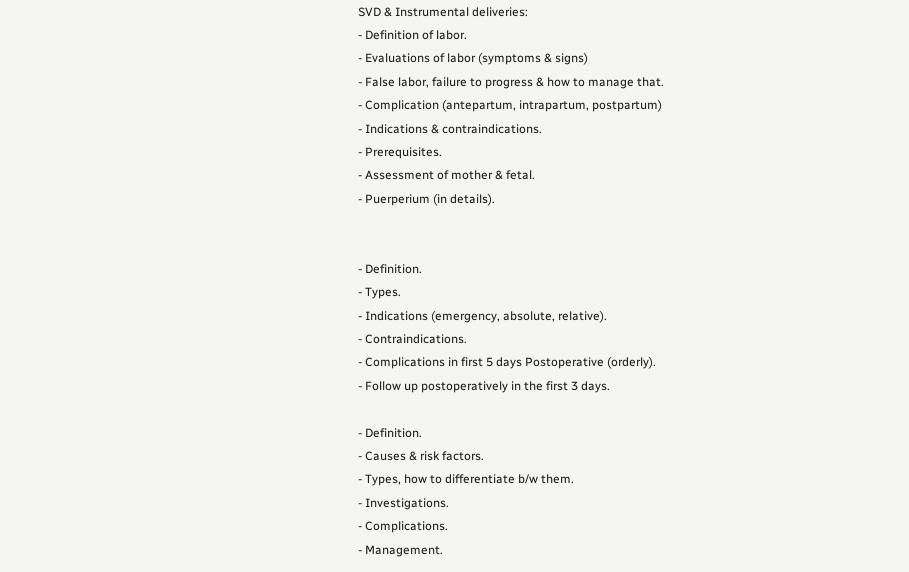SVD & Instrumental deliveries:
- Definition of labor.
- Evaluations of labor (symptoms & signs)
- False labor, failure to progress & how to manage that.
- Complication (antepartum, intrapartum, postpartum)
- Indications & contraindications.
- Prerequisites.
- Assessment of mother & fetal.
- Puerperium (in details).


- Definition.
- Types.
- Indications (emergency, absolute, relative).
- Contraindications.
- Complications in first 5 days Postoperative (orderly).
- Follow up postoperatively in the first 3 days.

- Definition.
- Causes & risk factors.
- Types, how to differentiate b/w them.
- Investigations.
- Complications.
- Management.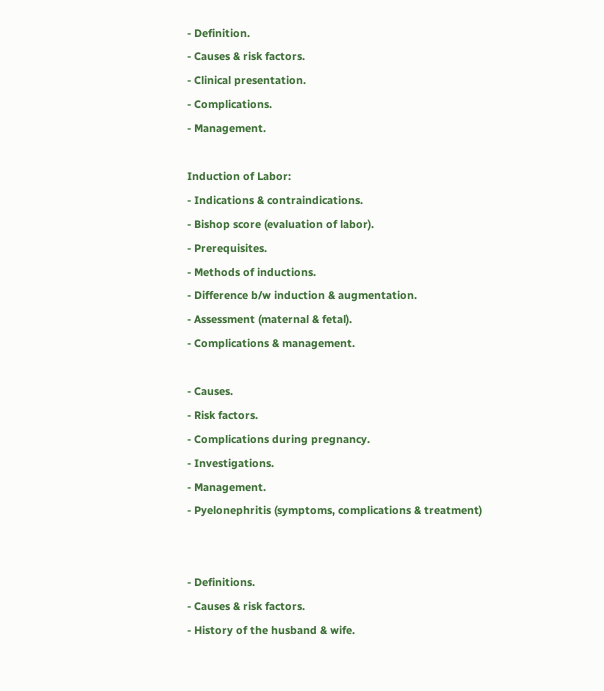- Definition.
- Causes & risk factors.
- Clinical presentation.
- Complications.
- Management.

Induction of Labor:
- Indications & contraindications.
- Bishop score (evaluation of labor).
- Prerequisites.
- Methods of inductions.
- Difference b/w induction & augmentation.
- Assessment (maternal & fetal).
- Complications & management.

- Causes.
- Risk factors.
- Complications during pregnancy.
- Investigations.
- Management.
- Pyelonephritis (symptoms, complications & treatment)


- Definitions.
- Causes & risk factors.
- History of the husband & wife.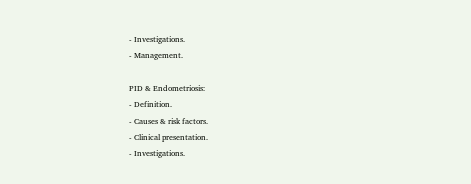- Investigations.
- Management.

PID & Endometriosis:
- Definition.
- Causes & risk factors.
- Clinical presentation.
- Investigations.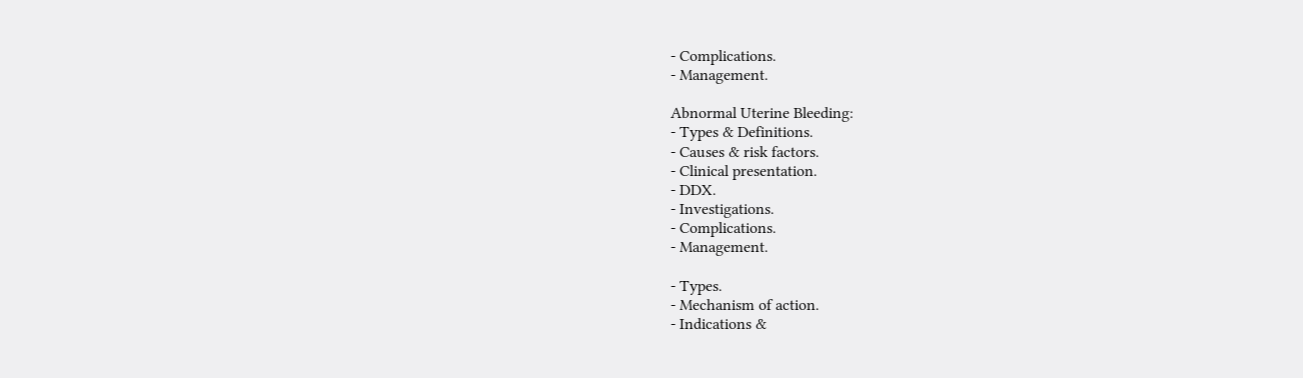- Complications.
- Management.

Abnormal Uterine Bleeding:
- Types & Definitions.
- Causes & risk factors.
- Clinical presentation.
- DDX.
- Investigations.
- Complications.
- Management.

- Types.
- Mechanism of action.
- Indications &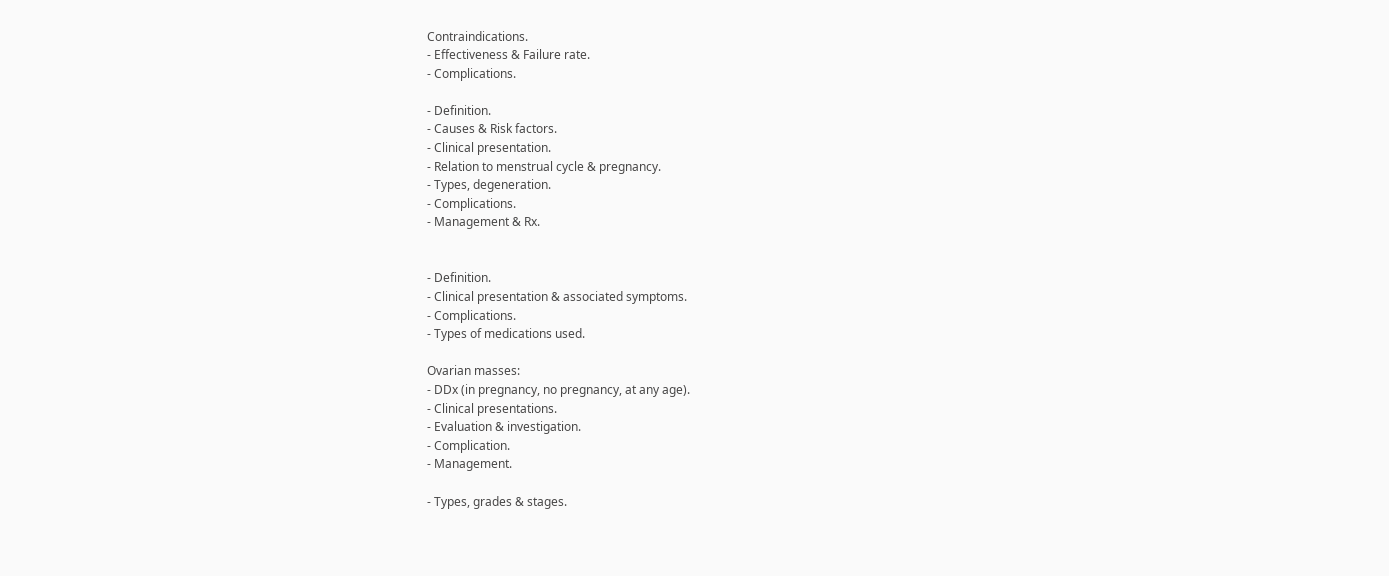Contraindications.
- Effectiveness & Failure rate.
- Complications.

- Definition.
- Causes & Risk factors.
- Clinical presentation.
- Relation to menstrual cycle & pregnancy.
- Types, degeneration.
- Complications.
- Management & Rx.


- Definition.
- Clinical presentation & associated symptoms.
- Complications.
- Types of medications used.

Ovarian masses:
- DDx (in pregnancy, no pregnancy, at any age).
- Clinical presentations.
- Evaluation & investigation.
- Complication.
- Management.

- Types, grades & stages.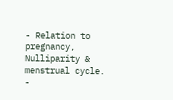- Relation to pregnancy, Nulliparity & menstrual cycle.
-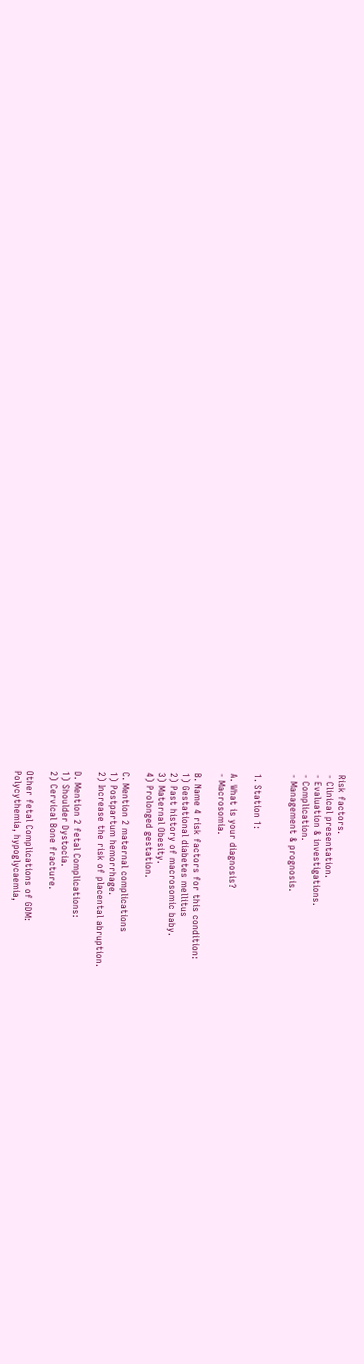Risk factors.
- Clinical presentation.
- Evaluation & investigations.
- Complication.
- Management & prognosis.


1. Station 1:

A. What is your diagnosis?
- Macrosomia.

B. Name 4 risk factors for this condition:
1) Gestational diabetes mellitus
2) Past history of macrosomic baby.
3) Maternal Obesity.
4) Prolonged gestation.

C. Mention 2 maternal complications
1) Postpartum hemorrhage.
2) Increase the risk of placental abruption.

D. Mention 2 fetal Complications:
1) Shoulder Dystocia.
2) Cervical Bone fracture.

Other fetal Complications of GDM:
Polycythemia, hypoglycaemia,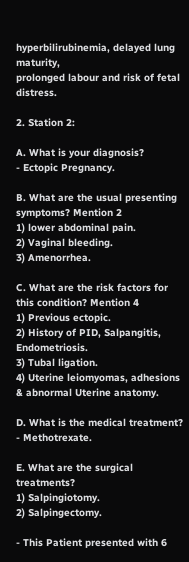hyperbilirubinemia, delayed lung maturity,
prolonged labour and risk of fetal distress.

2. Station 2:

A. What is your diagnosis?
- Ectopic Pregnancy.

B. What are the usual presenting symptoms? Mention 2
1) lower abdominal pain.
2) Vaginal bleeding.
3) Amenorrhea.

C. What are the risk factors for this condition? Mention 4
1) Previous ectopic.
2) History of PID, Salpangitis, Endometriosis.
3) Tubal ligation.
4) Uterine leiomyomas, adhesions & abnormal Uterine anatomy.

D. What is the medical treatment?
- Methotrexate.

E. What are the surgical treatments?
1) Salpingiotomy.
2) Salpingectomy.

- This Patient presented with 6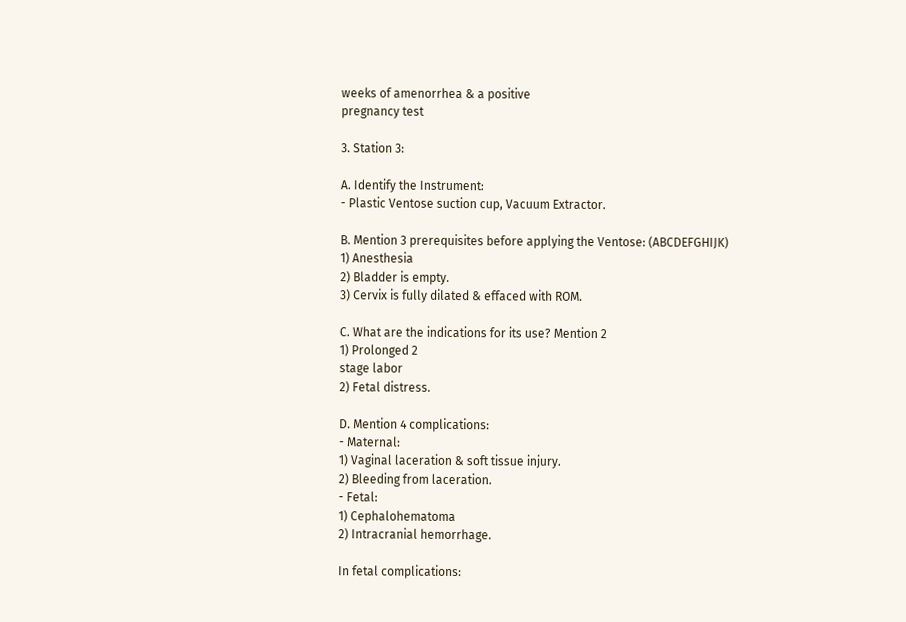weeks of amenorrhea & a positive
pregnancy test

3. Station 3:

A. Identify the Instrument:
- Plastic Ventose suction cup, Vacuum Extractor.

B. Mention 3 prerequisites before applying the Ventose: (ABCDEFGHIJK)
1) Anesthesia
2) Bladder is empty.
3) Cervix is fully dilated & effaced with ROM.

C. What are the indications for its use? Mention 2
1) Prolonged 2
stage labor
2) Fetal distress.

D. Mention 4 complications:
- Maternal:
1) Vaginal laceration & soft tissue injury.
2) Bleeding from laceration.
- Fetal:
1) Cephalohematoma
2) Intracranial hemorrhage.

In fetal complications: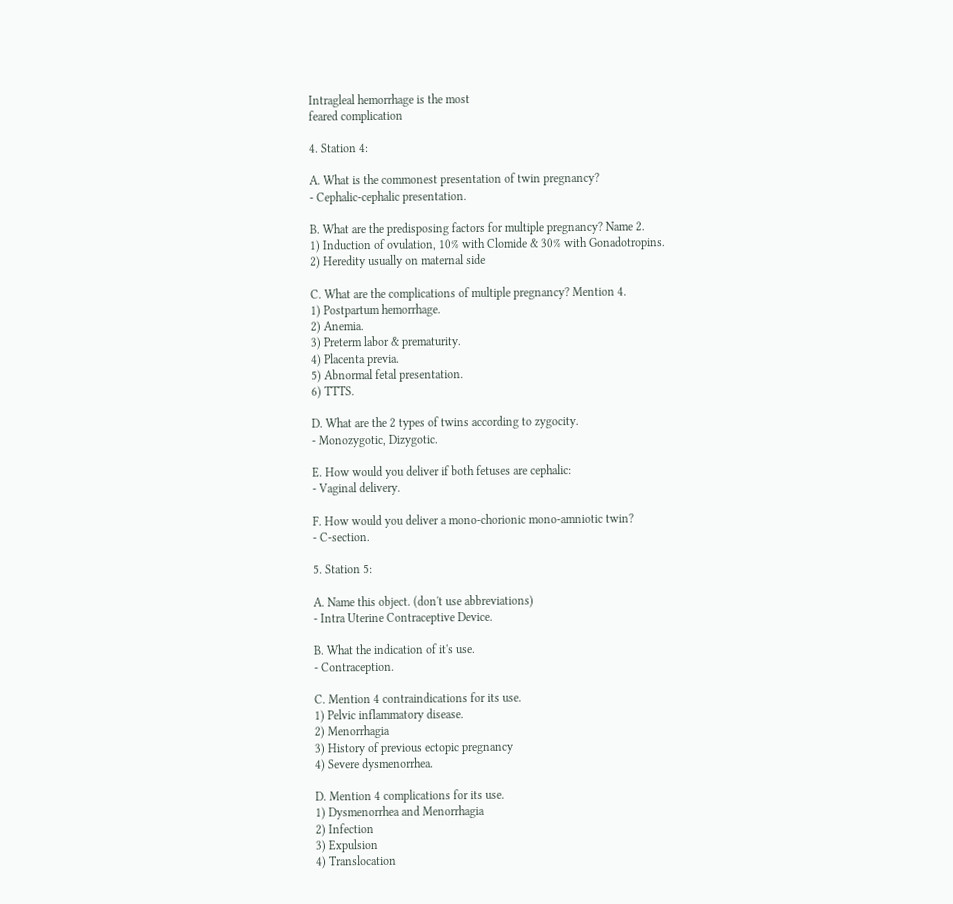Intragleal hemorrhage is the most
feared complication

4. Station 4:

A. What is the commonest presentation of twin pregnancy?
- Cephalic-cephalic presentation.

B. What are the predisposing factors for multiple pregnancy? Name 2.
1) Induction of ovulation, 10% with Clomide & 30% with Gonadotropins.
2) Heredity usually on maternal side

C. What are the complications of multiple pregnancy? Mention 4.
1) Postpartum hemorrhage.
2) Anemia.
3) Preterm labor & prematurity.
4) Placenta previa.
5) Abnormal fetal presentation.
6) TTTS.

D. What are the 2 types of twins according to zygocity.
- Monozygotic, Dizygotic.

E. How would you deliver if both fetuses are cephalic:
- Vaginal delivery.

F. How would you deliver a mono-chorionic mono-amniotic twin?
- C-section.

5. Station 5:

A. Name this object. (don't use abbreviations)
- Intra Uterine Contraceptive Device.

B. What the indication of it's use.
- Contraception.

C. Mention 4 contraindications for its use.
1) Pelvic inflammatory disease.
2) Menorrhagia
3) History of previous ectopic pregnancy
4) Severe dysmenorrhea.

D. Mention 4 complications for its use.
1) Dysmenorrhea and Menorrhagia
2) Infection
3) Expulsion
4) Translocation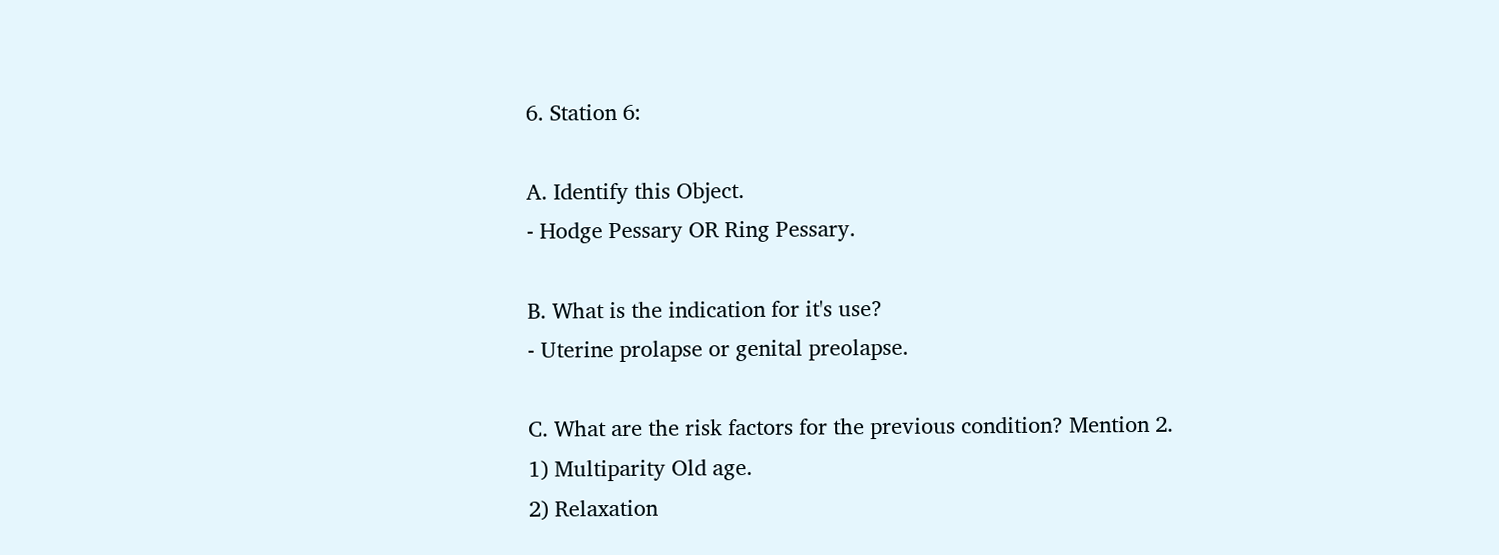6. Station 6:

A. Identify this Object.
- Hodge Pessary OR Ring Pessary.

B. What is the indication for it's use?
- Uterine prolapse or genital preolapse.

C. What are the risk factors for the previous condition? Mention 2.
1) Multiparity Old age.
2) Relaxation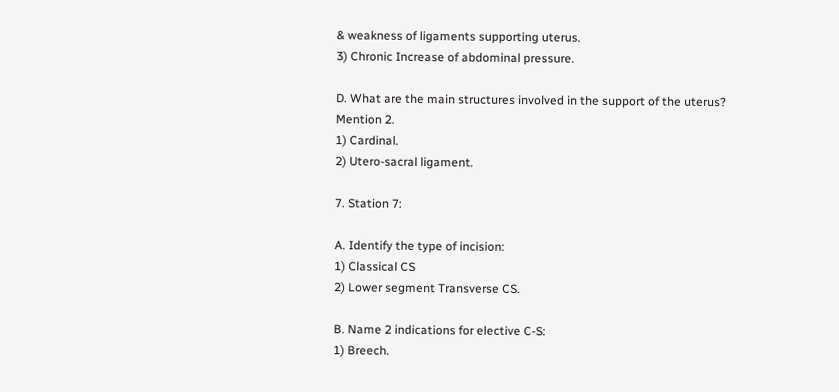& weakness of ligaments supporting uterus.
3) Chronic Increase of abdominal pressure.

D. What are the main structures involved in the support of the uterus?
Mention 2.
1) Cardinal.
2) Utero-sacral ligament.

7. Station 7:

A. Identify the type of incision:
1) Classical CS
2) Lower segment Transverse CS.

B. Name 2 indications for elective C-S:
1) Breech.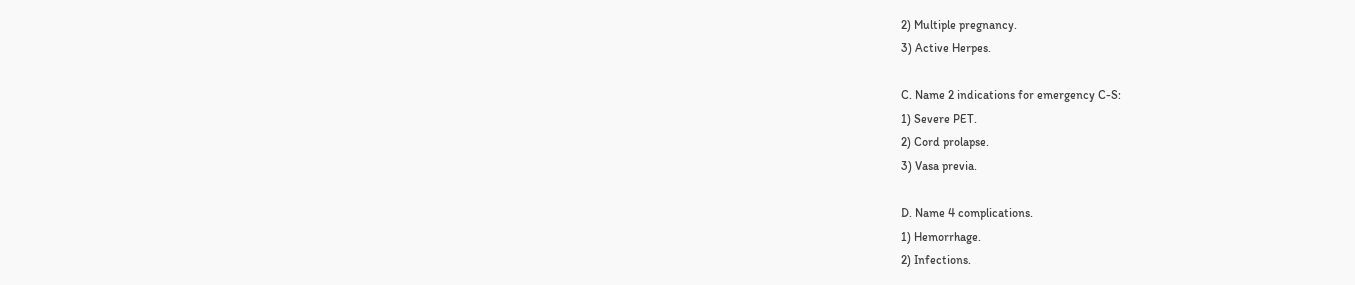2) Multiple pregnancy.
3) Active Herpes.

C. Name 2 indications for emergency C-S:
1) Severe PET.
2) Cord prolapse.
3) Vasa previa.

D. Name 4 complications.
1) Hemorrhage.
2) Infections.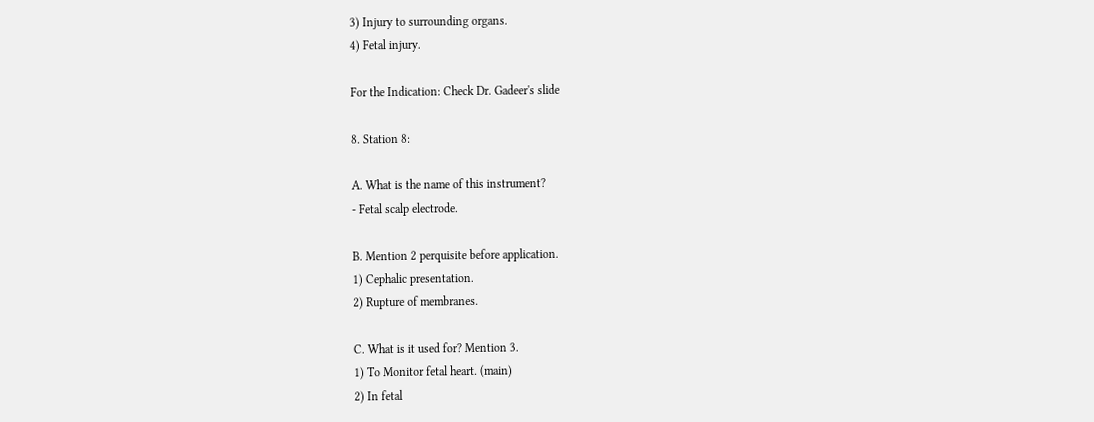3) Injury to surrounding organs.
4) Fetal injury.

For the Indication: Check Dr. Gadeer's slide

8. Station 8:

A. What is the name of this instrument?
- Fetal scalp electrode.

B. Mention 2 perquisite before application.
1) Cephalic presentation.
2) Rupture of membranes.

C. What is it used for? Mention 3.
1) To Monitor fetal heart. (main)
2) In fetal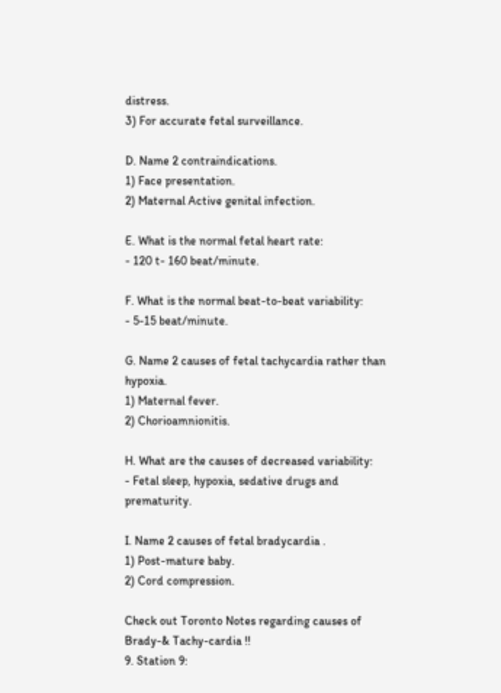distress.
3) For accurate fetal surveillance.

D. Name 2 contraindications.
1) Face presentation.
2) Maternal Active genital infection.

E. What is the normal fetal heart rate:
- 120 t- 160 beat/minute.

F. What is the normal beat-to-beat variability:
- 5-15 beat/minute.

G. Name 2 causes of fetal tachycardia rather than hypoxia.
1) Maternal fever.
2) Chorioamnionitis.

H. What are the causes of decreased variability:
- Fetal sleep, hypoxia, sedative drugs and prematurity.

I. Name 2 causes of fetal bradycardia .
1) Post-mature baby.
2) Cord compression.

Check out Toronto Notes regarding causes of
Brady-& Tachy-cardia !!
9. Station 9: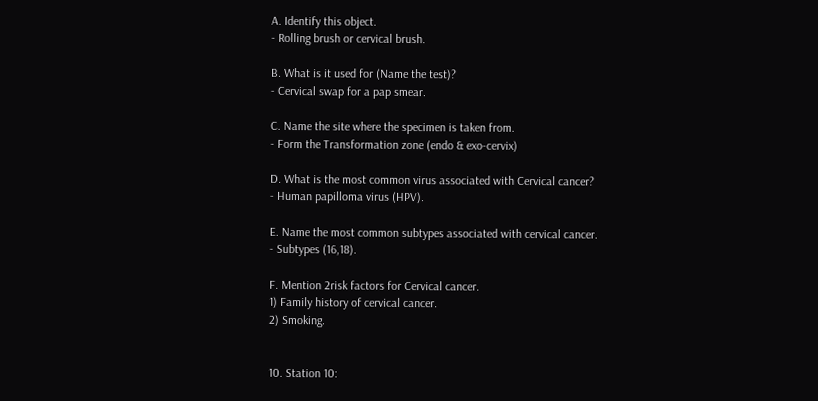A. Identify this object.
- Rolling brush or cervical brush.

B. What is it used for (Name the test)?
- Cervical swap for a pap smear.

C. Name the site where the specimen is taken from.
- Form the Transformation zone (endo & exo-cervix)

D. What is the most common virus associated with Cervical cancer?
- Human papilloma virus (HPV).

E. Name the most common subtypes associated with cervical cancer.
- Subtypes (16,18).

F. Mention 2risk factors for Cervical cancer.
1) Family history of cervical cancer.
2) Smoking.


10. Station 10: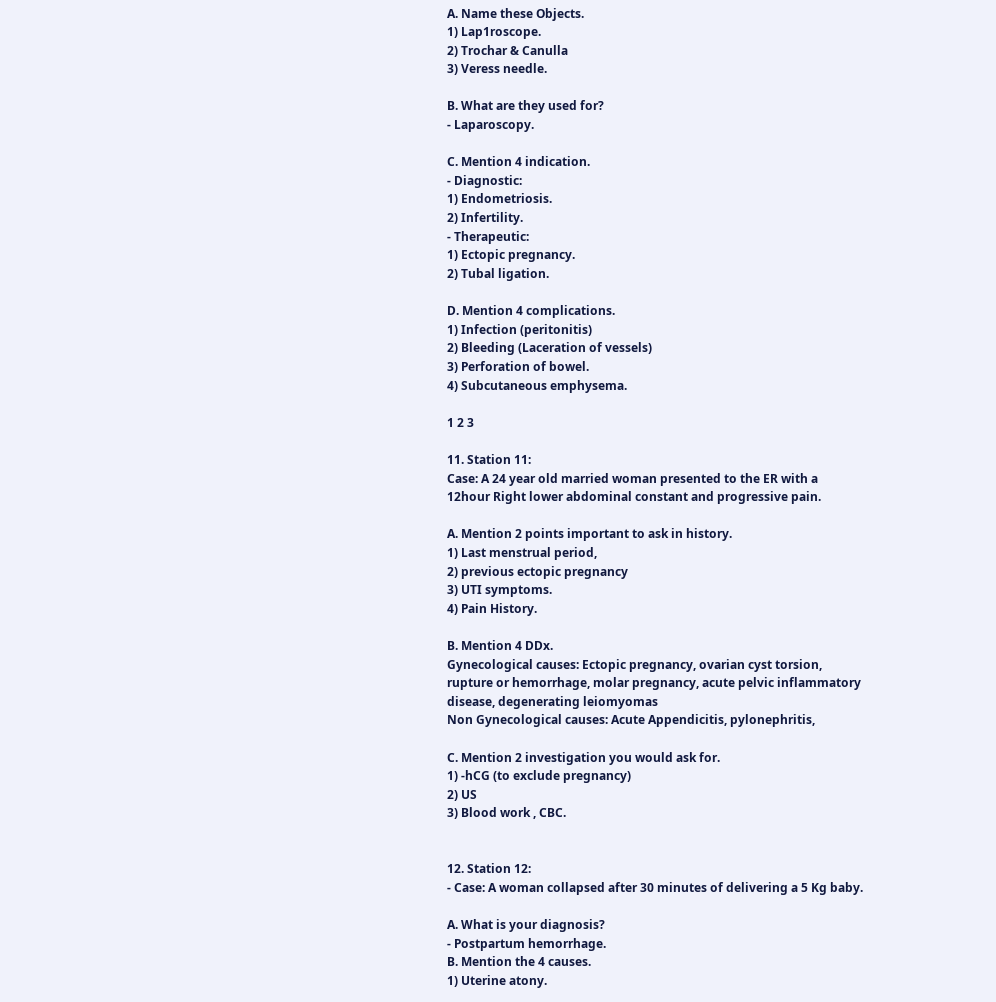A. Name these Objects.
1) Lap1roscope.
2) Trochar & Canulla
3) Veress needle.

B. What are they used for?
- Laparoscopy.

C. Mention 4 indication.
- Diagnostic:
1) Endometriosis.
2) Infertility.
- Therapeutic:
1) Ectopic pregnancy.
2) Tubal ligation.

D. Mention 4 complications.
1) Infection (peritonitis)
2) Bleeding (Laceration of vessels)
3) Perforation of bowel.
4) Subcutaneous emphysema.

1 2 3

11. Station 11:
Case: A 24 year old married woman presented to the ER with a
12hour Right lower abdominal constant and progressive pain.

A. Mention 2 points important to ask in history.
1) Last menstrual period,
2) previous ectopic pregnancy
3) UTI symptoms.
4) Pain History.

B. Mention 4 DDx.
Gynecological causes: Ectopic pregnancy, ovarian cyst torsion,
rupture or hemorrhage, molar pregnancy, acute pelvic inflammatory
disease, degenerating leiomyomas
Non Gynecological causes: Acute Appendicitis, pylonephritis,

C. Mention 2 investigation you would ask for.
1) -hCG (to exclude pregnancy)
2) US
3) Blood work , CBC.


12. Station 12:
- Case: A woman collapsed after 30 minutes of delivering a 5 Kg baby.

A. What is your diagnosis?
- Postpartum hemorrhage.
B. Mention the 4 causes.
1) Uterine atony.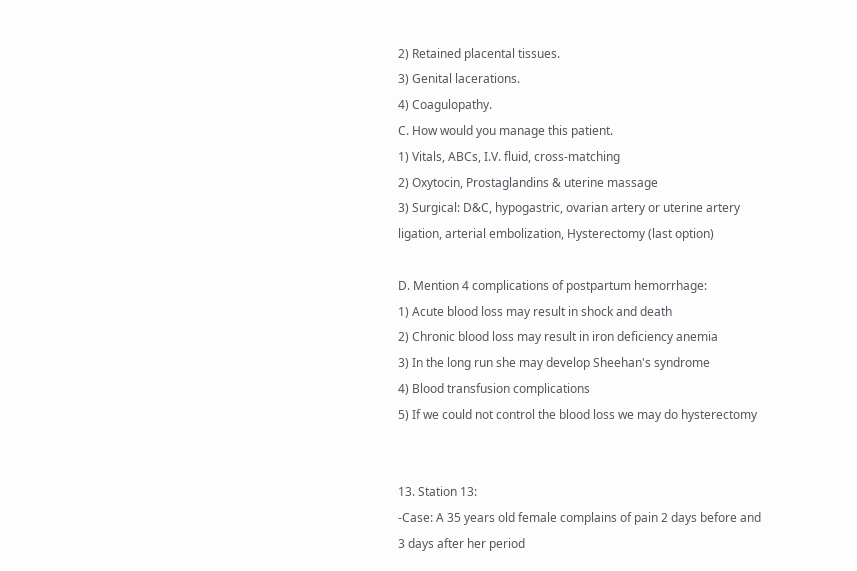2) Retained placental tissues.
3) Genital lacerations.
4) Coagulopathy.
C. How would you manage this patient.
1) Vitals, ABCs, I.V. fluid, cross-matching
2) Oxytocin, Prostaglandins & uterine massage
3) Surgical: D&C, hypogastric, ovarian artery or uterine artery
ligation, arterial embolization, Hysterectomy (last option)

D. Mention 4 complications of postpartum hemorrhage:
1) Acute blood loss may result in shock and death
2) Chronic blood loss may result in iron deficiency anemia
3) In the long run she may develop Sheehan's syndrome
4) Blood transfusion complications
5) If we could not control the blood loss we may do hysterectomy


13. Station 13:
-Case: A 35 years old female complains of pain 2 days before and
3 days after her period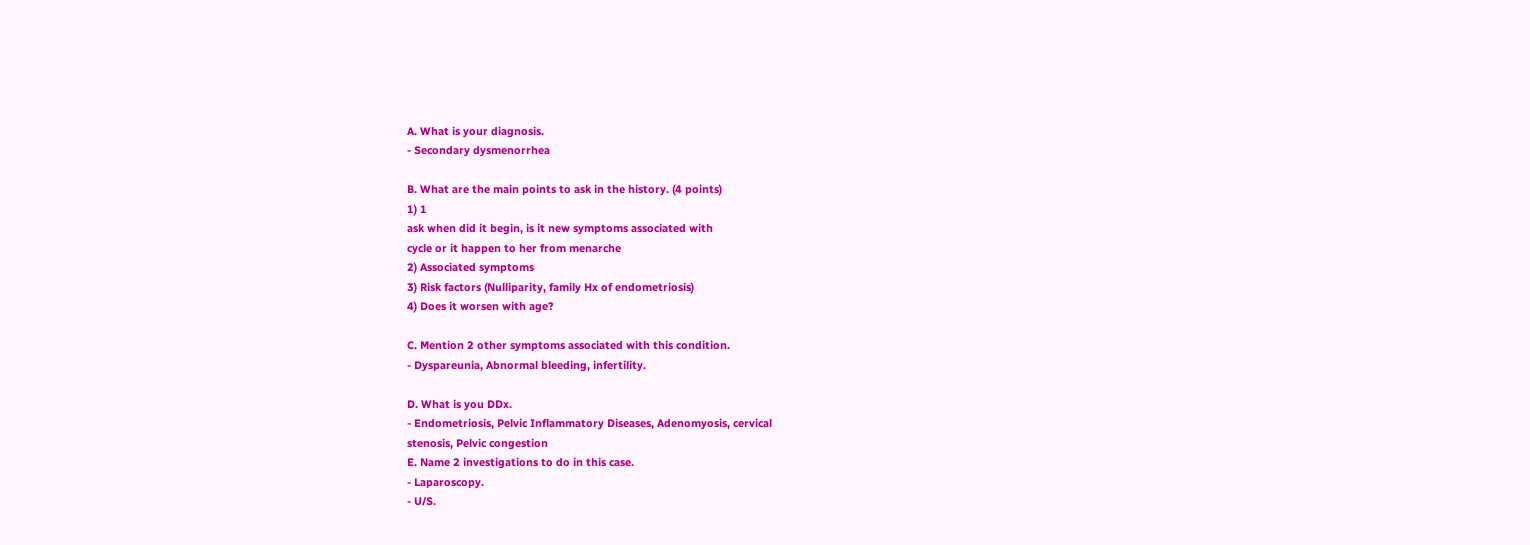A. What is your diagnosis.
- Secondary dysmenorrhea

B. What are the main points to ask in the history. (4 points)
1) 1
ask when did it begin, is it new symptoms associated with
cycle or it happen to her from menarche
2) Associated symptoms
3) Risk factors (Nulliparity, family Hx of endometriosis)
4) Does it worsen with age?

C. Mention 2 other symptoms associated with this condition.
- Dyspareunia, Abnormal bleeding, infertility.

D. What is you DDx.
- Endometriosis, Pelvic Inflammatory Diseases, Adenomyosis, cervical
stenosis, Pelvic congestion
E. Name 2 investigations to do in this case.
- Laparoscopy.
- U/S.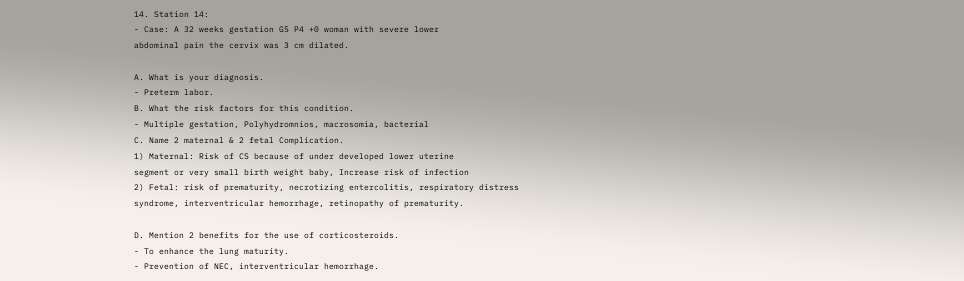14. Station 14:
- Case: A 32 weeks gestation G5 P4 +0 woman with severe lower
abdominal pain the cervix was 3 cm dilated.

A. What is your diagnosis.
- Preterm labor.
B. What the risk factors for this condition.
- Multiple gestation, Polyhydromnios, macrosomia, bacterial
C. Name 2 maternal & 2 fetal Complication.
1) Maternal: Risk of CS because of under developed lower uterine
segment or very small birth weight baby, Increase risk of infection
2) Fetal: risk of prematurity, necrotizing entercolitis, respiratory distress
syndrome, interventricular hemorrhage, retinopathy of prematurity.

D. Mention 2 benefits for the use of corticosteroids.
- To enhance the lung maturity.
- Prevention of NEC, interventricular hemorrhage.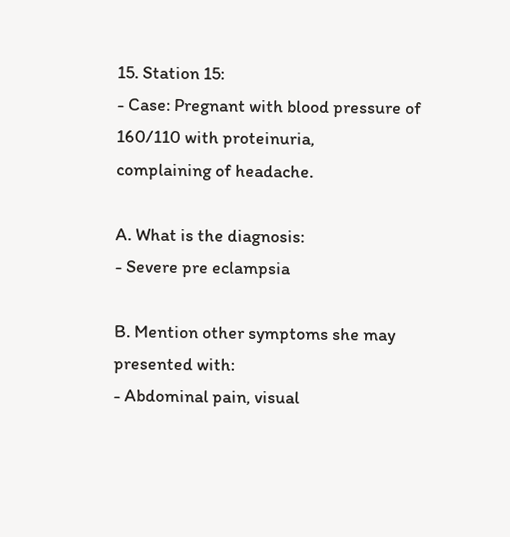15. Station 15:
- Case: Pregnant with blood pressure of 160/110 with proteinuria,
complaining of headache.

A. What is the diagnosis:
- Severe pre eclampsia

B. Mention other symptoms she may presented with:
- Abdominal pain, visual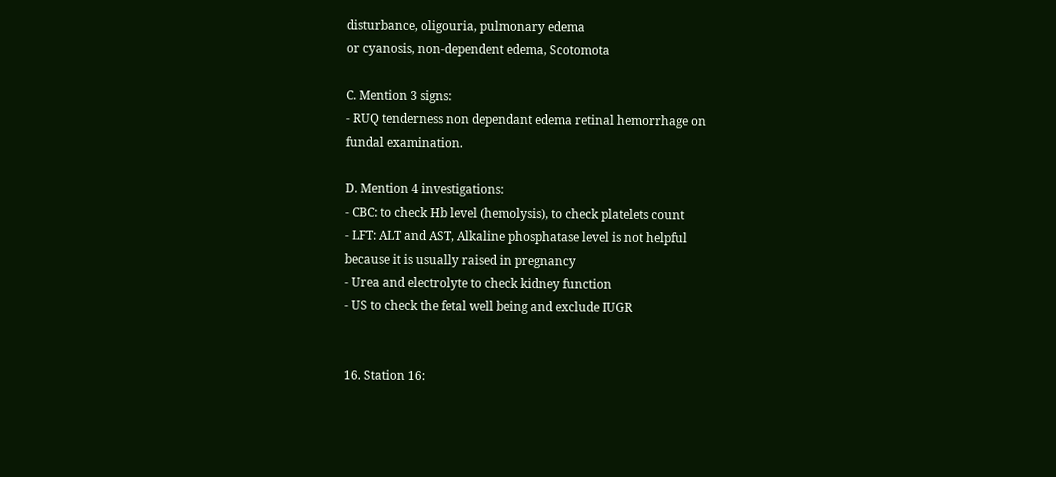disturbance, oligouria, pulmonary edema
or cyanosis, non-dependent edema, Scotomota

C. Mention 3 signs:
- RUQ tenderness non dependant edema retinal hemorrhage on
fundal examination.

D. Mention 4 investigations:
- CBC: to check Hb level (hemolysis), to check platelets count
- LFT: ALT and AST, Alkaline phosphatase level is not helpful
because it is usually raised in pregnancy
- Urea and electrolyte to check kidney function
- US to check the fetal well being and exclude IUGR


16. Station 16: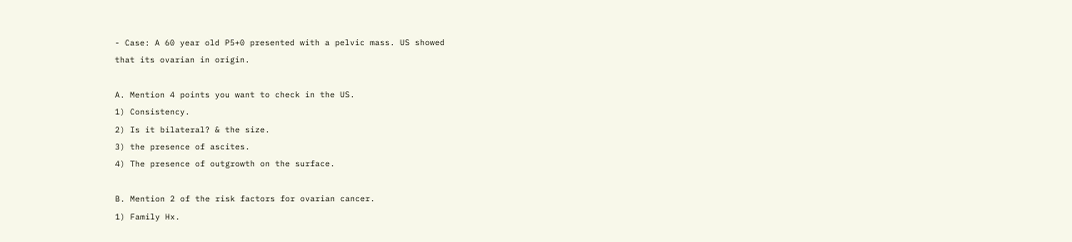- Case: A 60 year old P5+0 presented with a pelvic mass. US showed
that its ovarian in origin.

A. Mention 4 points you want to check in the US.
1) Consistency.
2) Is it bilateral? & the size.
3) the presence of ascites.
4) The presence of outgrowth on the surface.

B. Mention 2 of the risk factors for ovarian cancer.
1) Family Hx.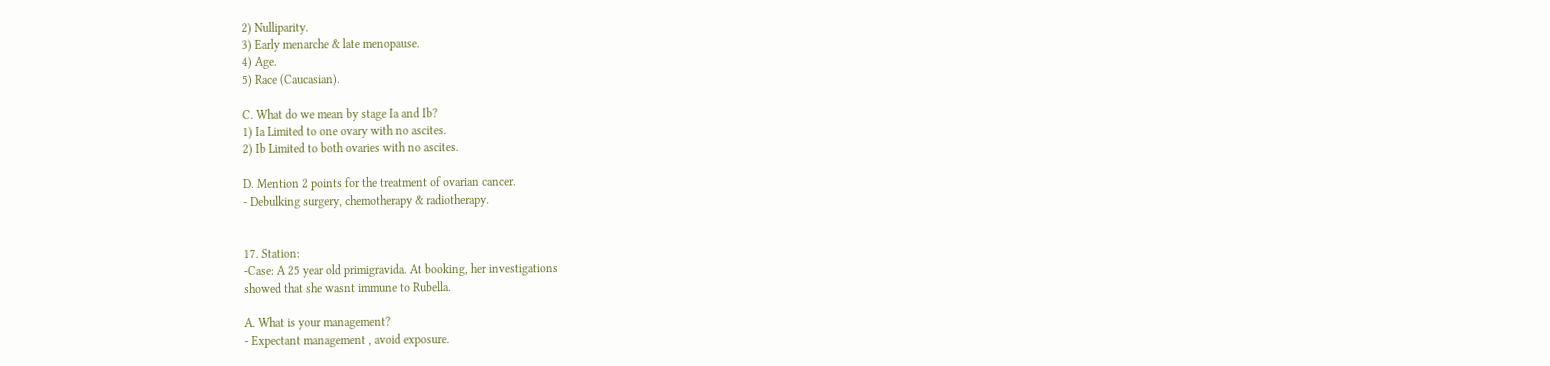2) Nulliparity.
3) Early menarche & late menopause.
4) Age.
5) Race (Caucasian).

C. What do we mean by stage Ia and Ib?
1) Ia Limited to one ovary with no ascites.
2) Ib Limited to both ovaries with no ascites.

D. Mention 2 points for the treatment of ovarian cancer.
- Debulking surgery, chemotherapy & radiotherapy.


17. Station:
-Case: A 25 year old primigravida. At booking, her investigations
showed that she wasnt immune to Rubella.

A. What is your management?
- Expectant management , avoid exposure.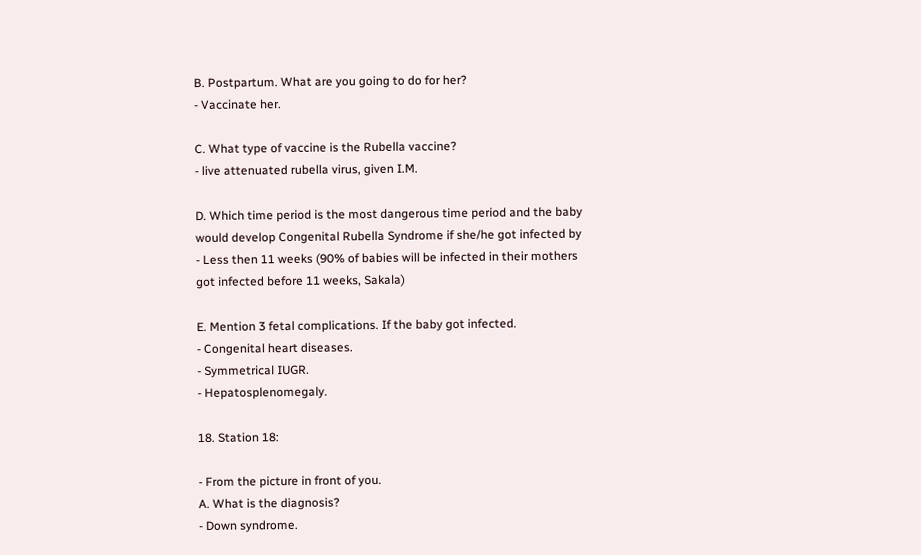B. Postpartum. What are you going to do for her?
- Vaccinate her.

C. What type of vaccine is the Rubella vaccine?
- live attenuated rubella virus, given I.M.

D. Which time period is the most dangerous time period and the baby
would develop Congenital Rubella Syndrome if she/he got infected by
- Less then 11 weeks (90% of babies will be infected in their mothers
got infected before 11 weeks, Sakala)

E. Mention 3 fetal complications. If the baby got infected.
- Congenital heart diseases.
- Symmetrical IUGR.
- Hepatosplenomegaly.

18. Station 18:

- From the picture in front of you.
A. What is the diagnosis?
- Down syndrome.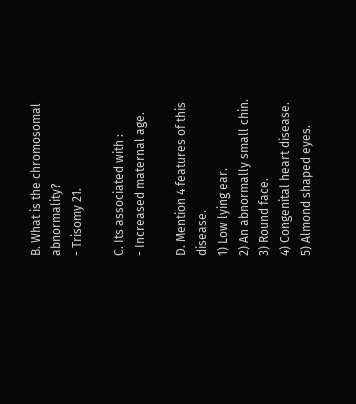B. What is the chromosomal abnormality?
- Trisomy 21.

C. Its associated with :
- Increased maternal age.

D. Mention 4 features of this disease.
1) Low lying ear.
2) An abnormally small chin.
3) Round face.
4) Congenital heart disease.
5) Almond shaped eyes.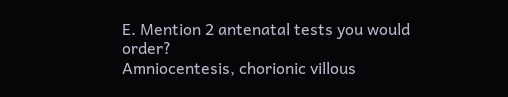E. Mention 2 antenatal tests you would order?
Amniocentesis, chorionic villous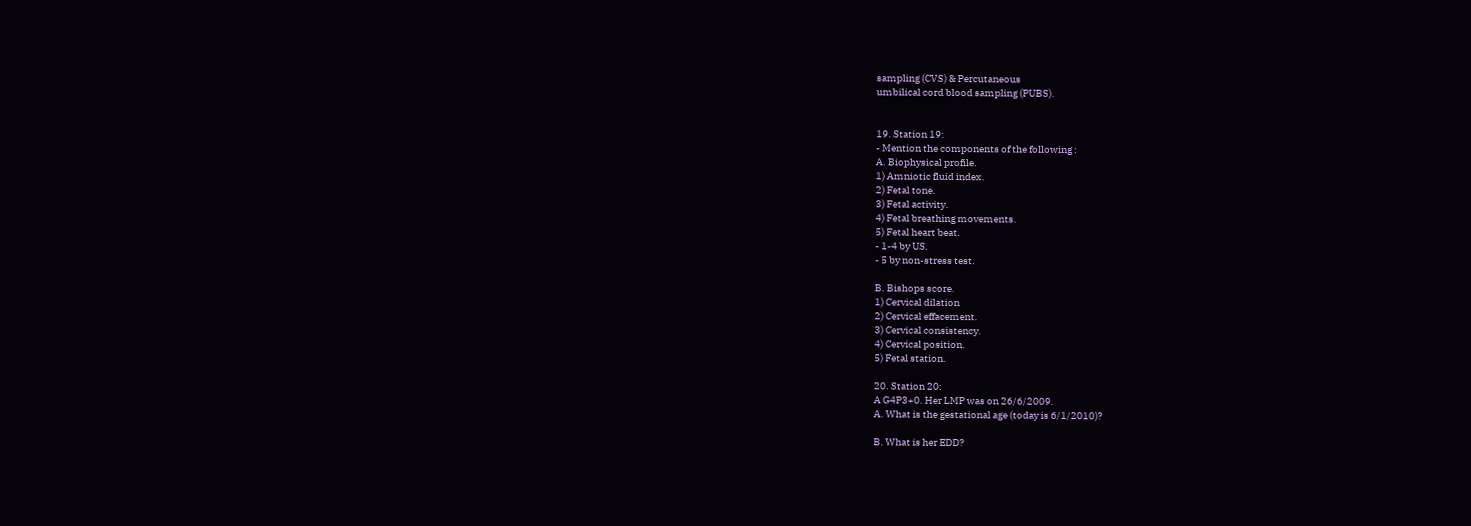sampling (CVS) & Percutaneous
umbilical cord blood sampling (PUBS).


19. Station 19:
- Mention the components of the following :
A. Biophysical profile.
1) Amniotic fluid index.
2) Fetal tone.
3) Fetal activity.
4) Fetal breathing movements.
5) Fetal heart beat.
- 1-4 by US.
- 5 by non-stress test.

B. Bishops score.
1) Cervical dilation
2) Cervical effacement.
3) Cervical consistency.
4) Cervical position.
5) Fetal station.

20. Station 20:
A G4P3+0. Her LMP was on 26/6/2009.
A. What is the gestational age (today is 6/1/2010)?

B. What is her EDD?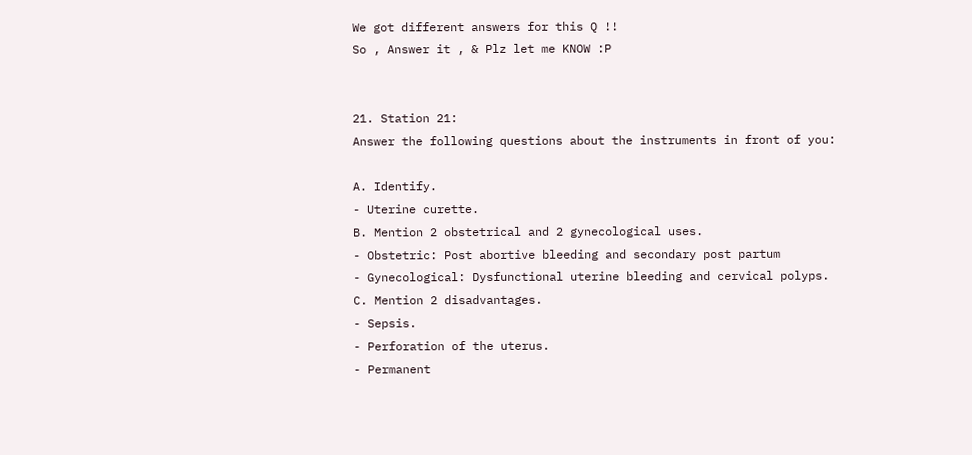We got different answers for this Q !!
So , Answer it , & Plz let me KNOW :P


21. Station 21:
Answer the following questions about the instruments in front of you:

A. Identify.
- Uterine curette.
B. Mention 2 obstetrical and 2 gynecological uses.
- Obstetric: Post abortive bleeding and secondary post partum
- Gynecological: Dysfunctional uterine bleeding and cervical polyps.
C. Mention 2 disadvantages.
- Sepsis.
- Perforation of the uterus.
- Permanent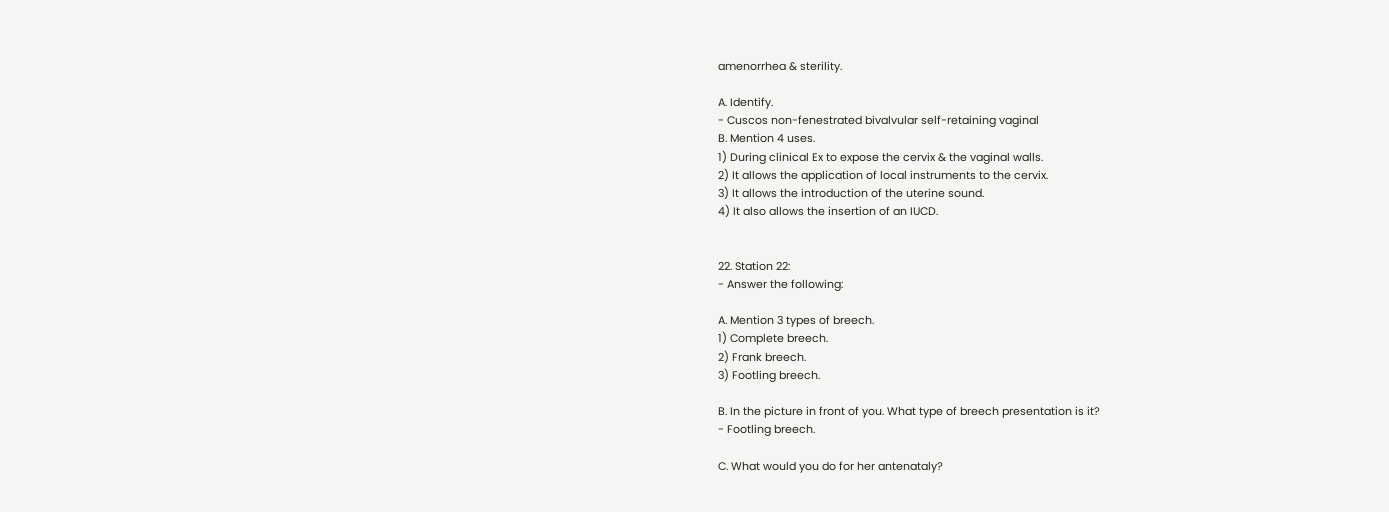amenorrhea & sterility.

A. Identify.
- Cuscos non-fenestrated bivalvular self-retaining vaginal
B. Mention 4 uses.
1) During clinical Ex to expose the cervix & the vaginal walls.
2) It allows the application of local instruments to the cervix.
3) It allows the introduction of the uterine sound.
4) It also allows the insertion of an IUCD.


22. Station 22:
- Answer the following:

A. Mention 3 types of breech.
1) Complete breech.
2) Frank breech.
3) Footling breech.

B. In the picture in front of you. What type of breech presentation is it?
- Footling breech.

C. What would you do for her antenataly?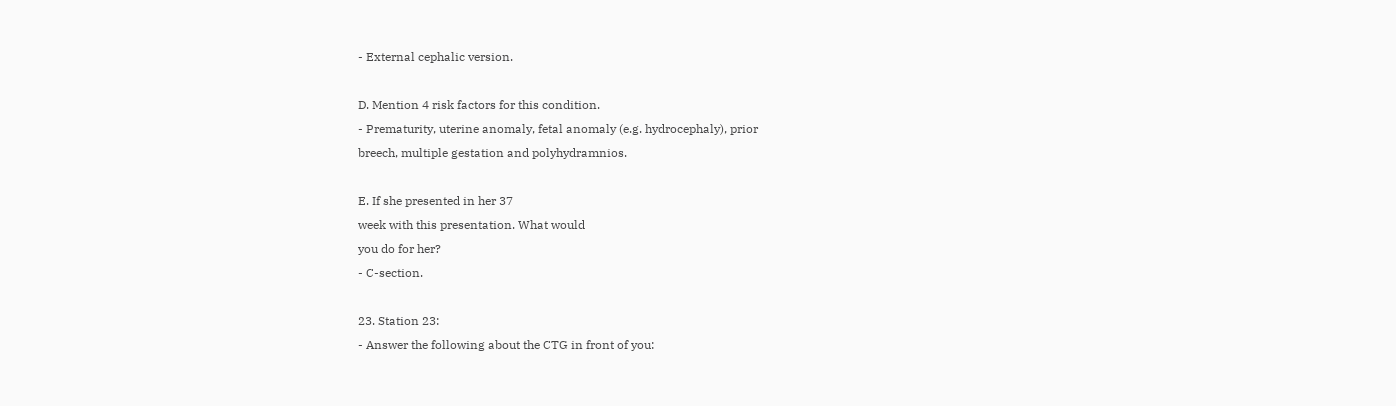- External cephalic version.

D. Mention 4 risk factors for this condition.
- Prematurity, uterine anomaly, fetal anomaly (e.g. hydrocephaly), prior
breech, multiple gestation and polyhydramnios.

E. If she presented in her 37
week with this presentation. What would
you do for her?
- C-section.

23. Station 23:
- Answer the following about the CTG in front of you: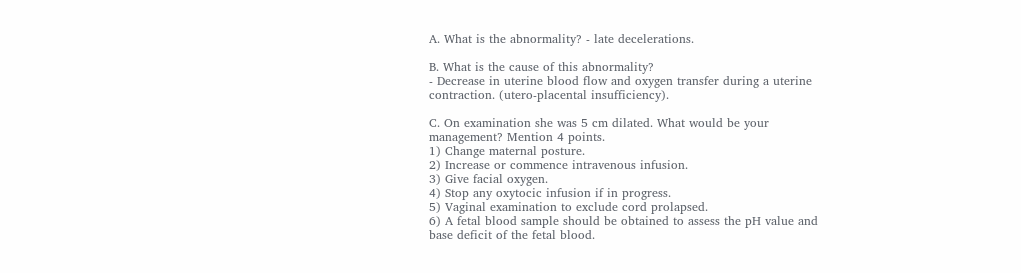A. What is the abnormality? - late decelerations.

B. What is the cause of this abnormality?
- Decrease in uterine blood flow and oxygen transfer during a uterine
contraction. (utero-placental insufficiency).

C. On examination she was 5 cm dilated. What would be your
management? Mention 4 points.
1) Change maternal posture.
2) Increase or commence intravenous infusion.
3) Give facial oxygen.
4) Stop any oxytocic infusion if in progress.
5) Vaginal examination to exclude cord prolapsed.
6) A fetal blood sample should be obtained to assess the pH value and
base deficit of the fetal blood.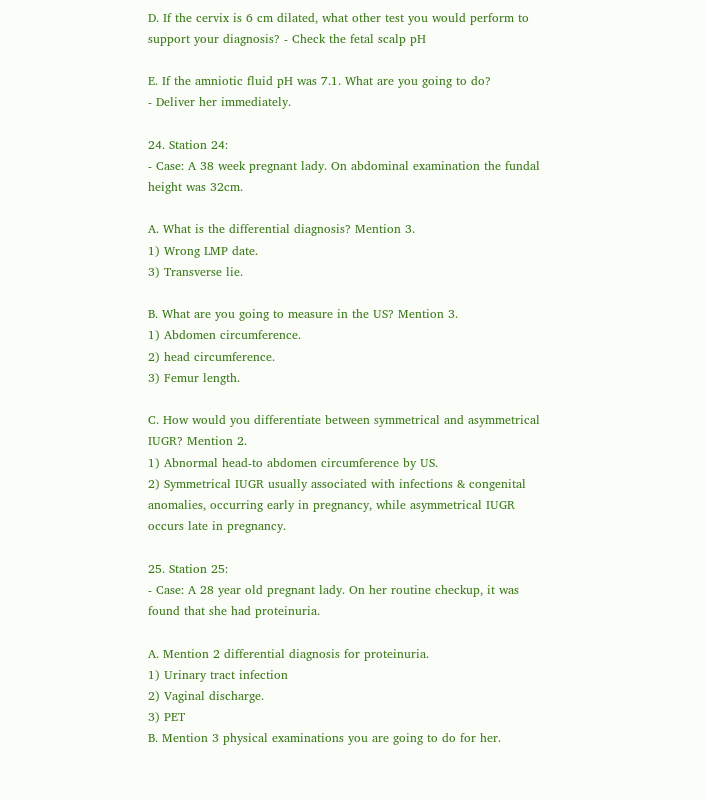D. If the cervix is 6 cm dilated, what other test you would perform to
support your diagnosis? - Check the fetal scalp pH

E. If the amniotic fluid pH was 7.1. What are you going to do?
- Deliver her immediately.

24. Station 24:
- Case: A 38 week pregnant lady. On abdominal examination the fundal
height was 32cm.

A. What is the differential diagnosis? Mention 3.
1) Wrong LMP date.
3) Transverse lie.

B. What are you going to measure in the US? Mention 3.
1) Abdomen circumference.
2) head circumference.
3) Femur length.

C. How would you differentiate between symmetrical and asymmetrical
IUGR? Mention 2.
1) Abnormal head-to abdomen circumference by US.
2) Symmetrical IUGR usually associated with infections & congenital
anomalies, occurring early in pregnancy, while asymmetrical IUGR
occurs late in pregnancy.

25. Station 25:
- Case: A 28 year old pregnant lady. On her routine checkup, it was
found that she had proteinuria.

A. Mention 2 differential diagnosis for proteinuria.
1) Urinary tract infection
2) Vaginal discharge.
3) PET
B. Mention 3 physical examinations you are going to do for her.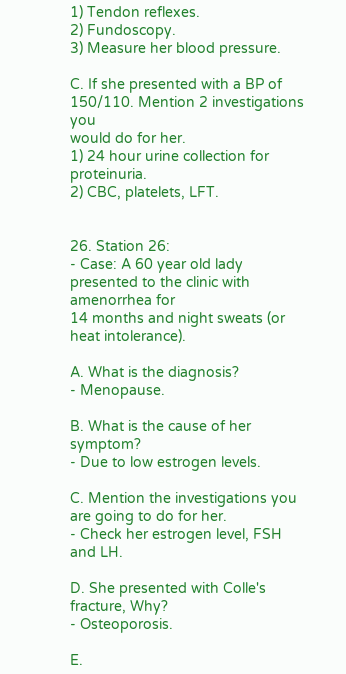1) Tendon reflexes.
2) Fundoscopy.
3) Measure her blood pressure.

C. If she presented with a BP of 150/110. Mention 2 investigations you
would do for her.
1) 24 hour urine collection for proteinuria.
2) CBC, platelets, LFT.


26. Station 26:
- Case: A 60 year old lady presented to the clinic with amenorrhea for
14 months and night sweats (or heat intolerance).

A. What is the diagnosis?
- Menopause.

B. What is the cause of her symptom?
- Due to low estrogen levels.

C. Mention the investigations you are going to do for her.
- Check her estrogen level, FSH and LH.

D. She presented with Colle's fracture, Why?
- Osteoporosis.

E.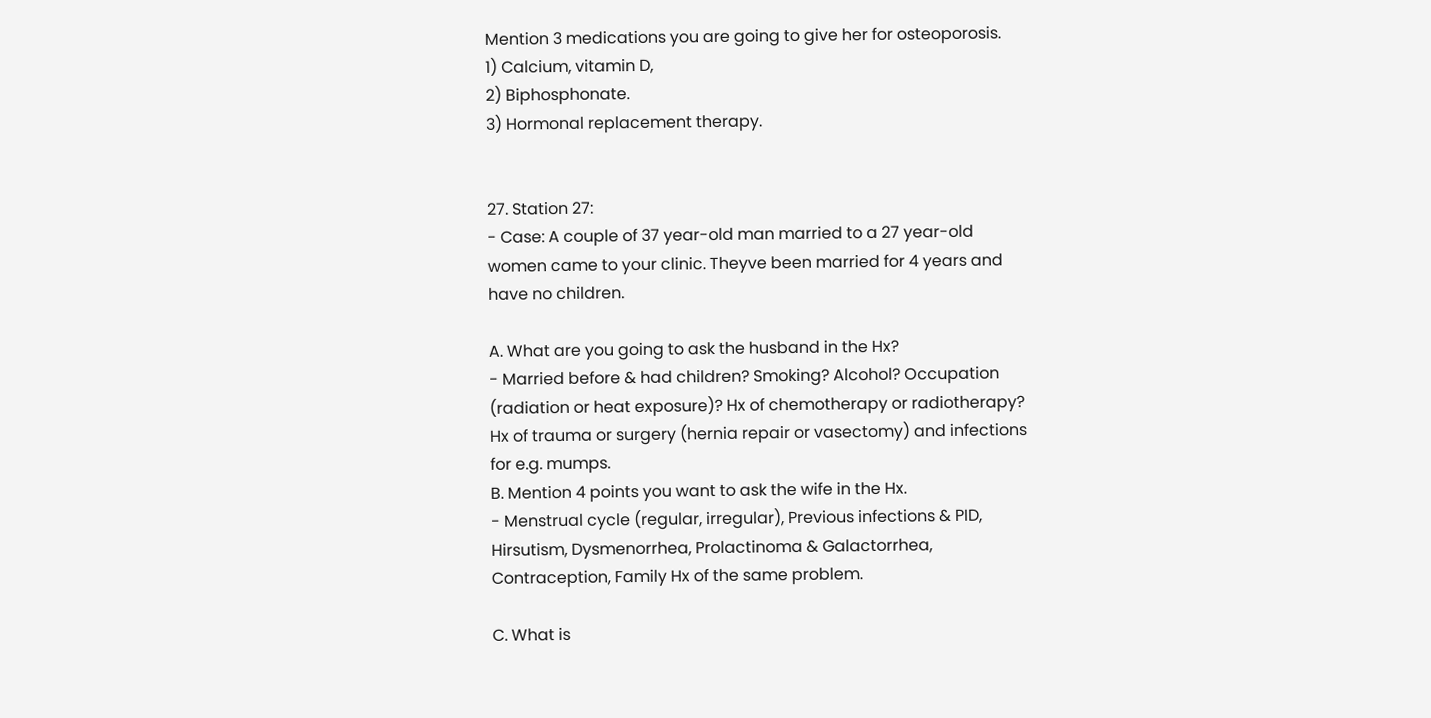Mention 3 medications you are going to give her for osteoporosis.
1) Calcium, vitamin D,
2) Biphosphonate.
3) Hormonal replacement therapy.


27. Station 27:
- Case: A couple of 37 year-old man married to a 27 year-old
women came to your clinic. Theyve been married for 4 years and
have no children.

A. What are you going to ask the husband in the Hx?
- Married before & had children? Smoking? Alcohol? Occupation
(radiation or heat exposure)? Hx of chemotherapy or radiotherapy?
Hx of trauma or surgery (hernia repair or vasectomy) and infections
for e.g. mumps.
B. Mention 4 points you want to ask the wife in the Hx.
- Menstrual cycle (regular, irregular), Previous infections & PID,
Hirsutism, Dysmenorrhea, Prolactinoma & Galactorrhea,
Contraception, Family Hx of the same problem.

C. What is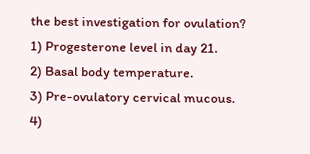the best investigation for ovulation?
1) Progesterone level in day 21.
2) Basal body temperature.
3) Pre-ovulatory cervical mucous.
4)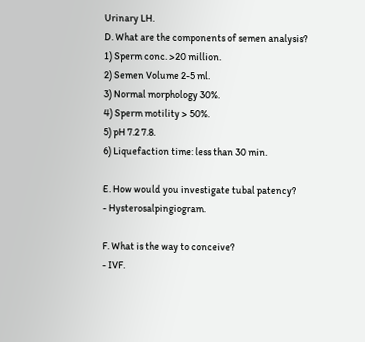Urinary LH.
D. What are the components of semen analysis?
1) Sperm conc. >20 million.
2) Semen Volume 2-5 ml.
3) Normal morphology 30%.
4) Sperm motility > 50%.
5) pH 7.2 7.8.
6) Liquefaction time: less than 30 min.

E. How would you investigate tubal patency?
- Hysterosalpingiogram.

F. What is the way to conceive?
- IVF.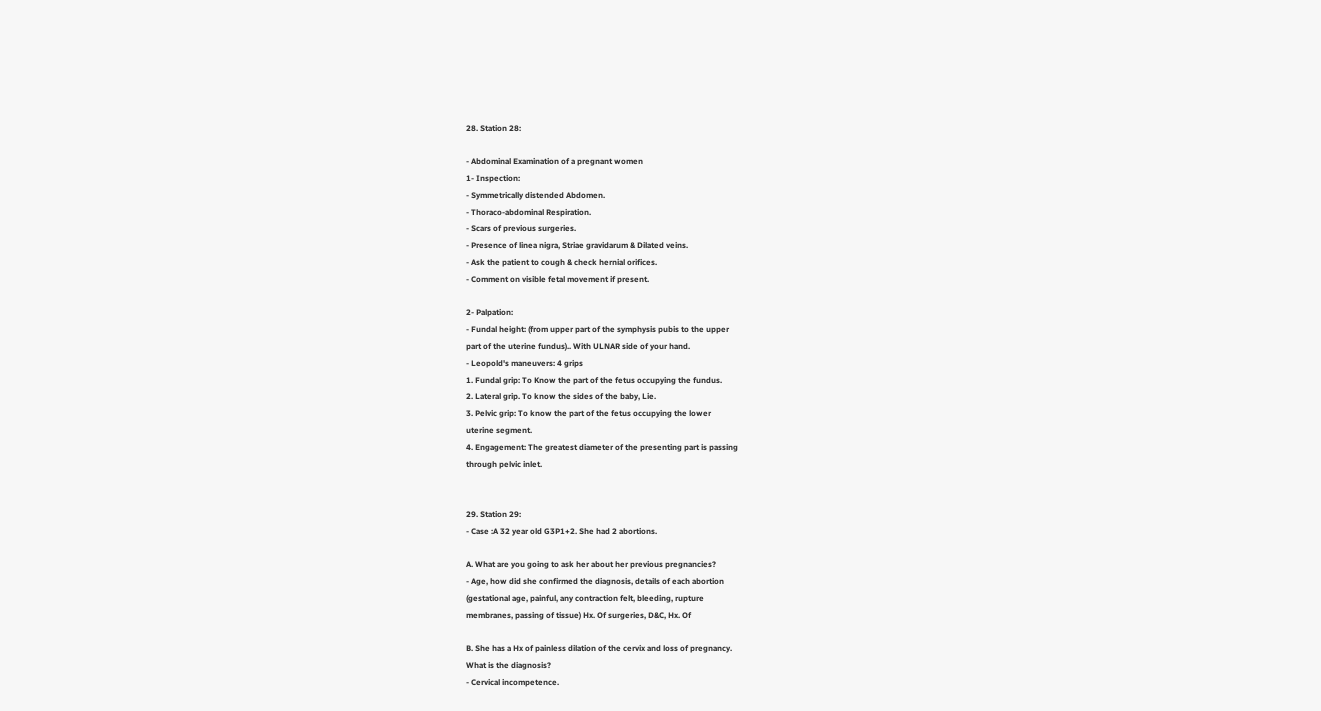28. Station 28:

- Abdominal Examination of a pregnant women
1- Inspection:
- Symmetrically distended Abdomen.
- Thoraco-abdominal Respiration.
- Scars of previous surgeries.
- Presence of linea nigra, Striae gravidarum & Dilated veins.
- Ask the patient to cough & check hernial orifices.
- Comment on visible fetal movement if present.

2- Palpation:
- Fundal height: (from upper part of the symphysis pubis to the upper
part of the uterine fundus).. With ULNAR side of your hand.
- Leopold's maneuvers: 4 grips
1. Fundal grip: To Know the part of the fetus occupying the fundus.
2. Lateral grip. To know the sides of the baby, Lie.
3. Pelvic grip: To know the part of the fetus occupying the lower
uterine segment.
4. Engagement: The greatest diameter of the presenting part is passing
through pelvic inlet.


29. Station 29:
- Case :A 32 year old G3P1+2. She had 2 abortions.

A. What are you going to ask her about her previous pregnancies?
- Age, how did she confirmed the diagnosis, details of each abortion
(gestational age, painful, any contraction felt, bleeding, rupture
membranes, passing of tissue) Hx. Of surgeries, D&C, Hx. Of

B. She has a Hx of painless dilation of the cervix and loss of pregnancy.
What is the diagnosis?
- Cervical incompetence.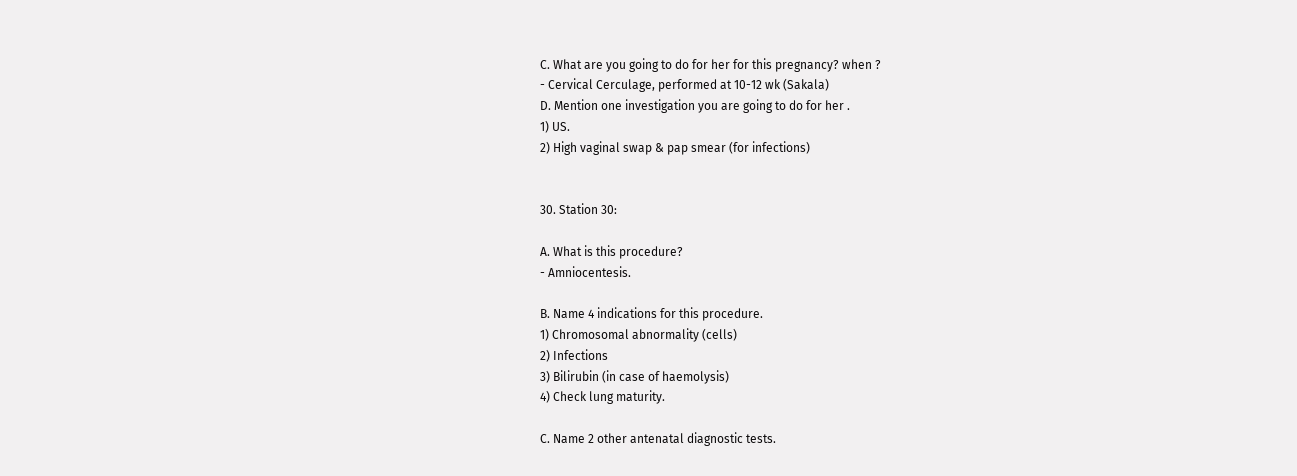C. What are you going to do for her for this pregnancy? when ?
- Cervical Cerculage, performed at 10-12 wk (Sakala)
D. Mention one investigation you are going to do for her .
1) US.
2) High vaginal swap & pap smear (for infections)


30. Station 30:

A. What is this procedure?
- Amniocentesis.

B. Name 4 indications for this procedure.
1) Chromosomal abnormality (cells)
2) Infections
3) Bilirubin (in case of haemolysis)
4) Check lung maturity.

C. Name 2 other antenatal diagnostic tests.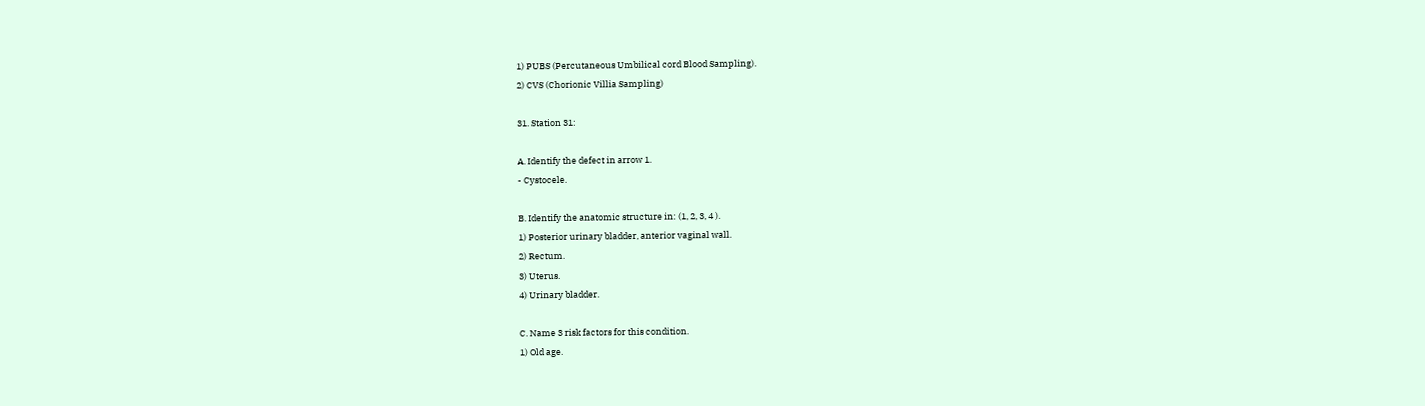1) PUBS (Percutaneous Umbilical cord Blood Sampling).
2) CVS (Chorionic Villia Sampling)

31. Station 31:

A. Identify the defect in arrow 1.
- Cystocele.

B. Identify the anatomic structure in: (1, 2, 3, 4 ).
1) Posterior urinary bladder, anterior vaginal wall.
2) Rectum.
3) Uterus.
4) Urinary bladder.

C. Name 3 risk factors for this condition.
1) Old age.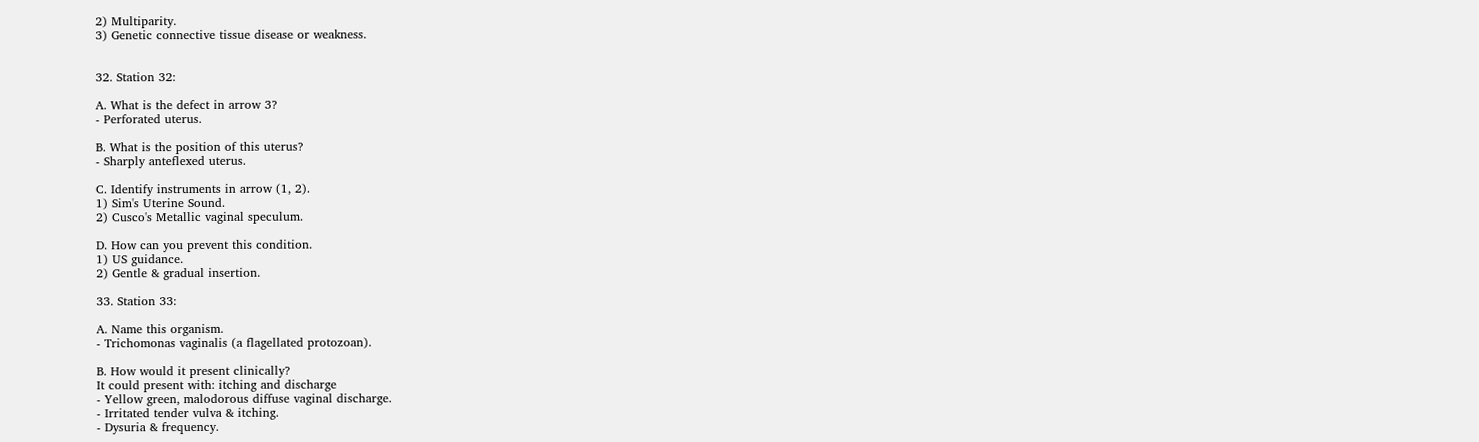2) Multiparity.
3) Genetic connective tissue disease or weakness.


32. Station 32:

A. What is the defect in arrow 3?
- Perforated uterus.

B. What is the position of this uterus?
- Sharply anteflexed uterus.

C. Identify instruments in arrow (1, 2).
1) Sim's Uterine Sound.
2) Cusco's Metallic vaginal speculum.

D. How can you prevent this condition.
1) US guidance.
2) Gentle & gradual insertion.

33. Station 33:

A. Name this organism.
- Trichomonas vaginalis (a flagellated protozoan).

B. How would it present clinically?
It could present with: itching and discharge
- Yellow green, malodorous diffuse vaginal discharge.
- Irritated tender vulva & itching.
- Dysuria & frequency.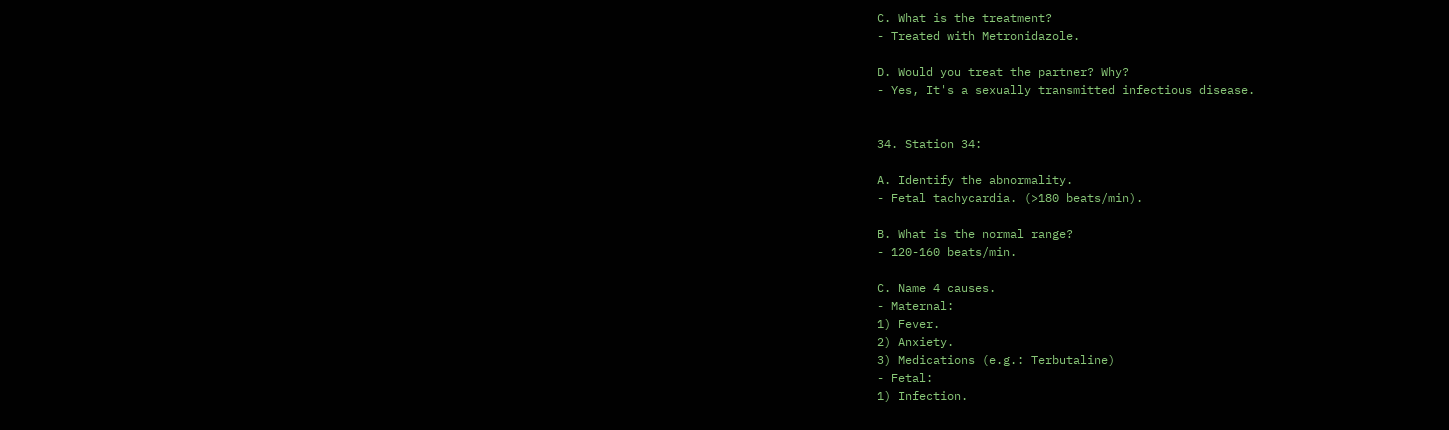C. What is the treatment?
- Treated with Metronidazole.

D. Would you treat the partner? Why?
- Yes, It's a sexually transmitted infectious disease.


34. Station 34:

A. Identify the abnormality.
- Fetal tachycardia. (>180 beats/min).

B. What is the normal range?
- 120-160 beats/min.

C. Name 4 causes.
- Maternal:
1) Fever.
2) Anxiety.
3) Medications (e.g.: Terbutaline)
- Fetal:
1) Infection.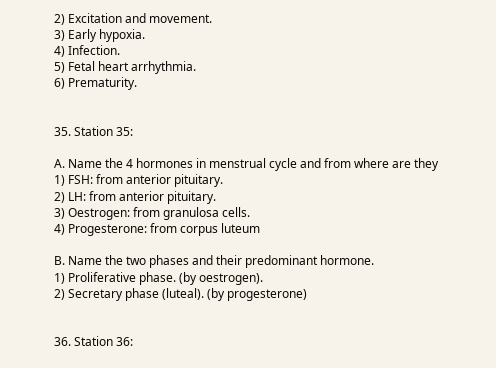2) Excitation and movement.
3) Early hypoxia.
4) Infection.
5) Fetal heart arrhythmia.
6) Prematurity.


35. Station 35:

A. Name the 4 hormones in menstrual cycle and from where are they
1) FSH: from anterior pituitary.
2) LH: from anterior pituitary.
3) Oestrogen: from granulosa cells.
4) Progesterone: from corpus luteum

B. Name the two phases and their predominant hormone.
1) Proliferative phase. (by oestrogen).
2) Secretary phase (luteal). (by progesterone)


36. Station 36: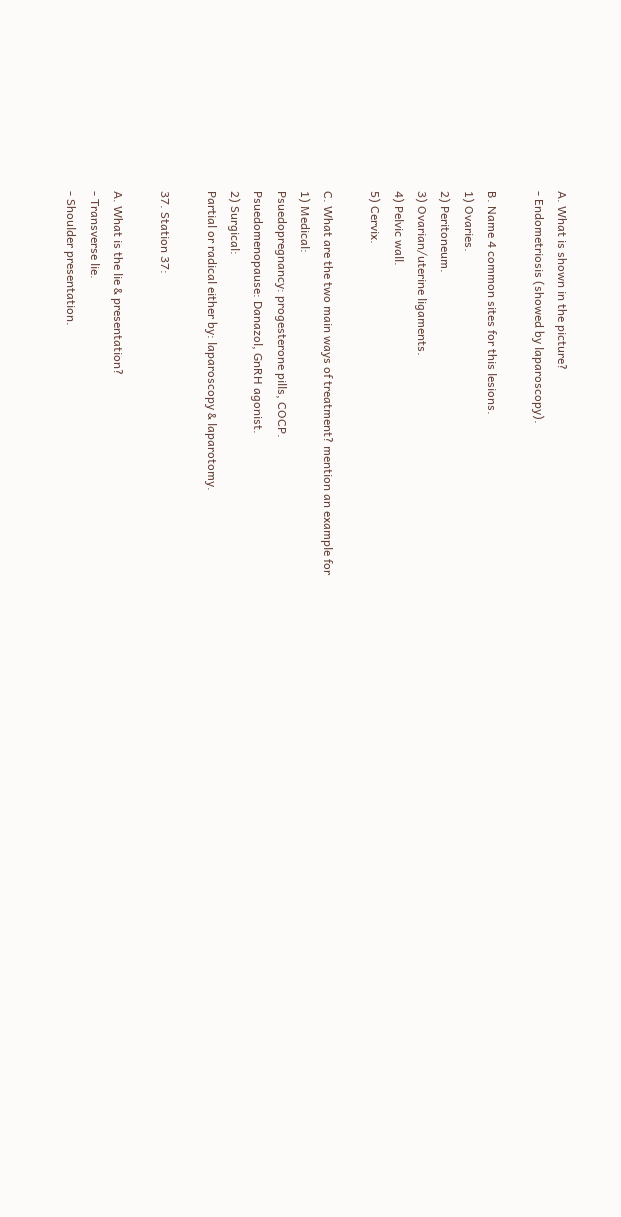A. What is shown in the picture?
- Endometriosis (showed by laparoscopy).

B. Name 4 common sites for this lesions.
1) Ovaries.
2) Peritoneum.
3) Ovarian/uterine ligaments.
4) Pelvic wall.
5) Cervix.

C. What are the two main ways of treatment? mention an example for
1) Medical:
Psuedopregnancy: progesterone pills, COCP.
Psuedomenopause: Danazol, GnRH agonist.
2) Surgical:
Partial or radical either by: laparoscopy & laparotomy.

37. Station 37:

A. What is the lie & presentation?
- Transverse lie.
- Shoulder presentation.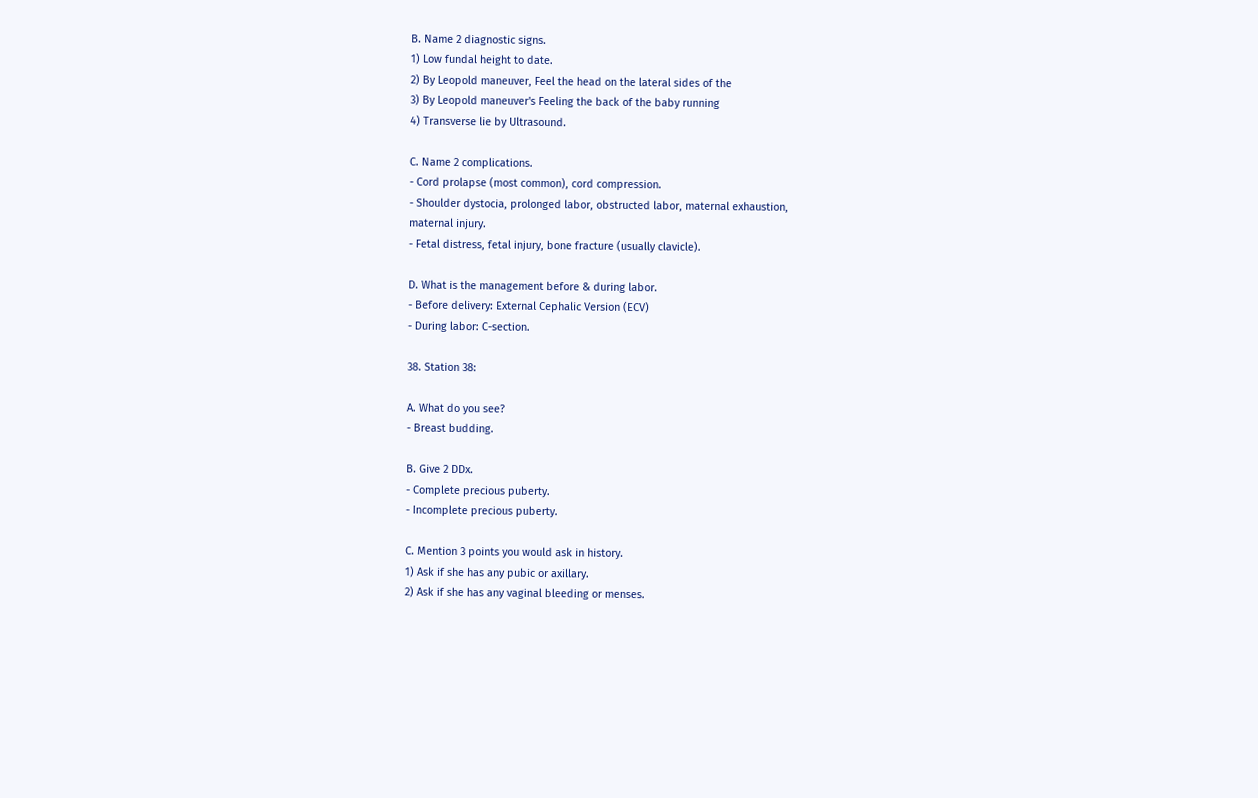B. Name 2 diagnostic signs.
1) Low fundal height to date.
2) By Leopold maneuver, Feel the head on the lateral sides of the
3) By Leopold maneuver's Feeling the back of the baby running
4) Transverse lie by Ultrasound.

C. Name 2 complications.
- Cord prolapse (most common), cord compression.
- Shoulder dystocia, prolonged labor, obstructed labor, maternal exhaustion,
maternal injury.
- Fetal distress, fetal injury, bone fracture (usually clavicle).

D. What is the management before & during labor.
- Before delivery: External Cephalic Version (ECV)
- During labor: C-section.

38. Station 38:

A. What do you see?
- Breast budding.

B. Give 2 DDx.
- Complete precious puberty.
- Incomplete precious puberty.

C. Mention 3 points you would ask in history.
1) Ask if she has any pubic or axillary.
2) Ask if she has any vaginal bleeding or menses.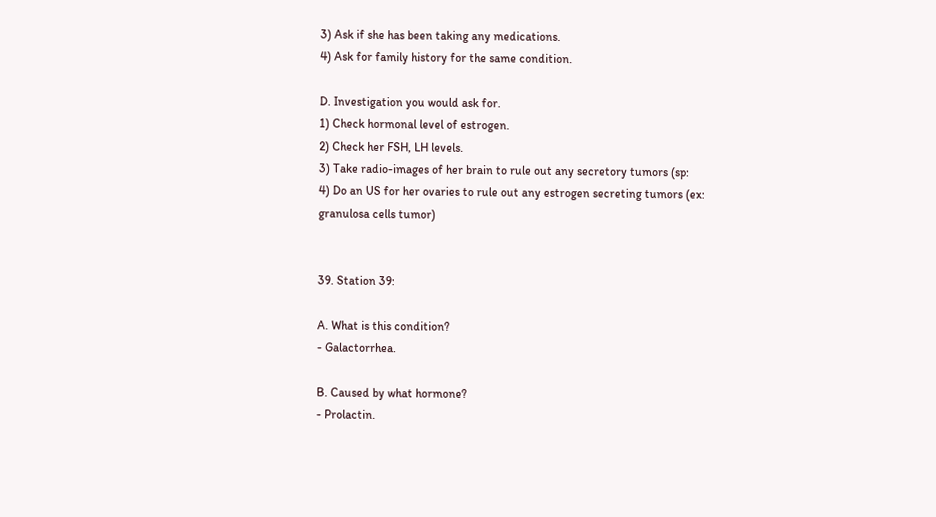3) Ask if she has been taking any medications.
4) Ask for family history for the same condition.

D. Investigation you would ask for.
1) Check hormonal level of estrogen.
2) Check her FSH, LH levels.
3) Take radio-images of her brain to rule out any secretory tumors (sp:
4) Do an US for her ovaries to rule out any estrogen secreting tumors (ex:
granulosa cells tumor)


39. Station 39:

A. What is this condition?
- Galactorrhea.

B. Caused by what hormone?
- Prolactin.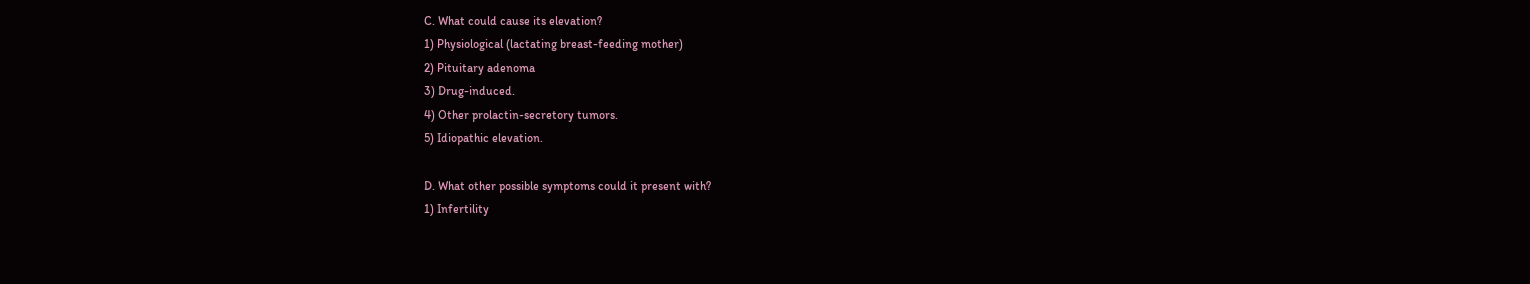C. What could cause its elevation?
1) Physiological (lactating breast-feeding mother)
2) Pituitary adenoma
3) Drug-induced.
4) Other prolactin-secretory tumors.
5) Idiopathic elevation.

D. What other possible symptoms could it present with?
1) Infertility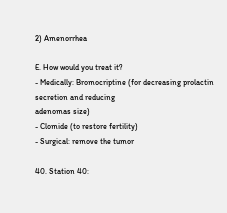2) Amenorrhea

E. How would you treat it?
- Medically: Bromocriptine (for decreasing prolactin secretion and reducing
adenomas size)
- Clomide (to restore fertility)
- Surgical: remove the tumor

40. Station 40: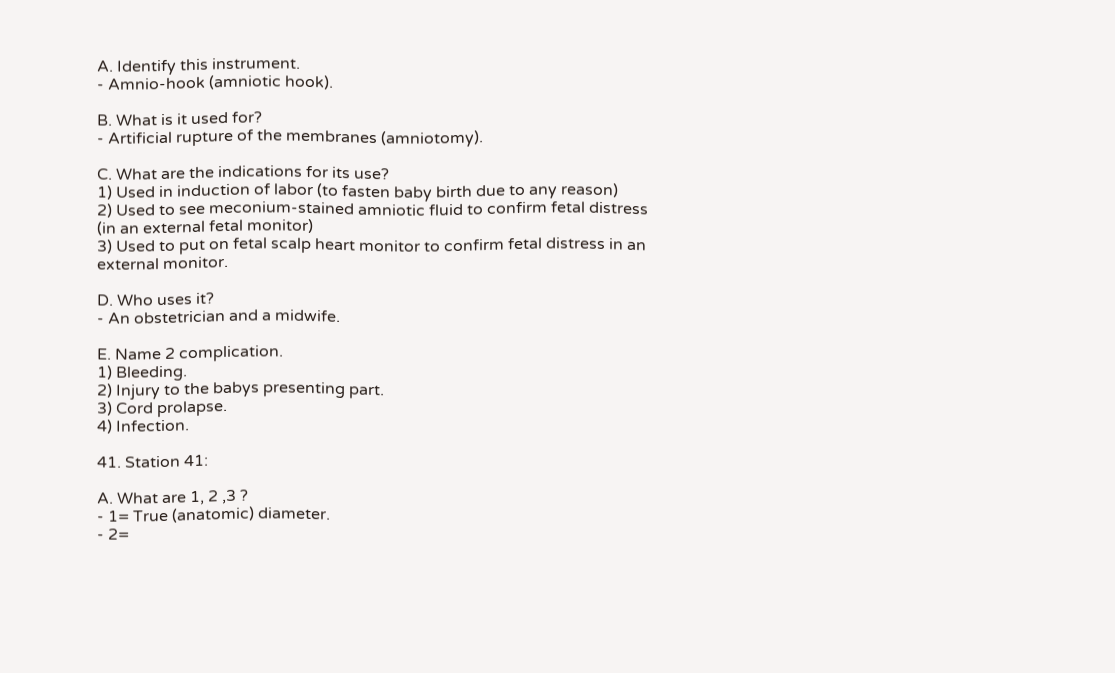A. Identify this instrument.
- Amnio-hook (amniotic hook).

B. What is it used for?
- Artificial rupture of the membranes (amniotomy).

C. What are the indications for its use?
1) Used in induction of labor (to fasten baby birth due to any reason)
2) Used to see meconium-stained amniotic fluid to confirm fetal distress
(in an external fetal monitor)
3) Used to put on fetal scalp heart monitor to confirm fetal distress in an
external monitor.

D. Who uses it?
- An obstetrician and a midwife.

E. Name 2 complication.
1) Bleeding.
2) Injury to the babys presenting part.
3) Cord prolapse.
4) Infection.

41. Station 41:

A. What are 1, 2 ,3 ?
- 1= True (anatomic) diameter.
- 2=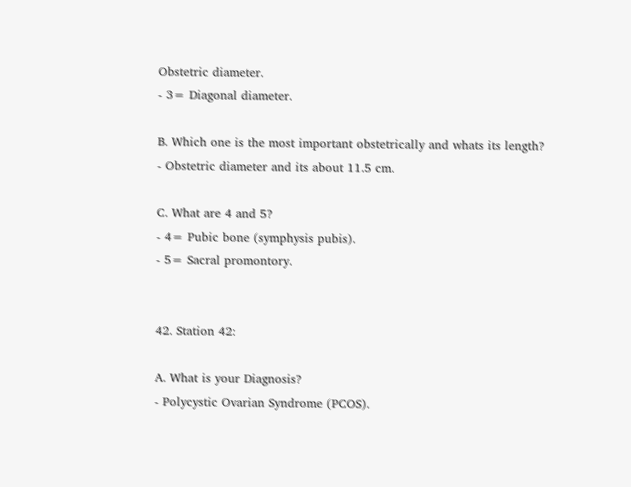Obstetric diameter.
- 3= Diagonal diameter.

B. Which one is the most important obstetrically and whats its length?
- Obstetric diameter and its about 11.5 cm.

C. What are 4 and 5?
- 4= Pubic bone (symphysis pubis).
- 5= Sacral promontory.


42. Station 42:

A. What is your Diagnosis?
- Polycystic Ovarian Syndrome (PCOS).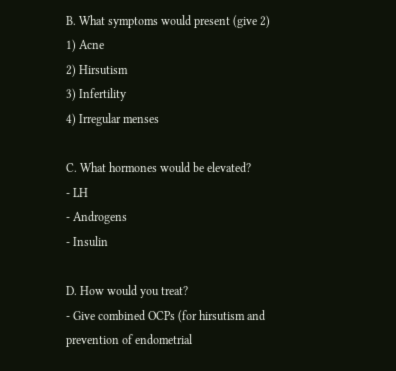B. What symptoms would present (give 2)
1) Acne
2) Hirsutism
3) Infertility
4) Irregular menses

C. What hormones would be elevated?
- LH
- Androgens
- Insulin

D. How would you treat?
- Give combined OCPs (for hirsutism and prevention of endometrial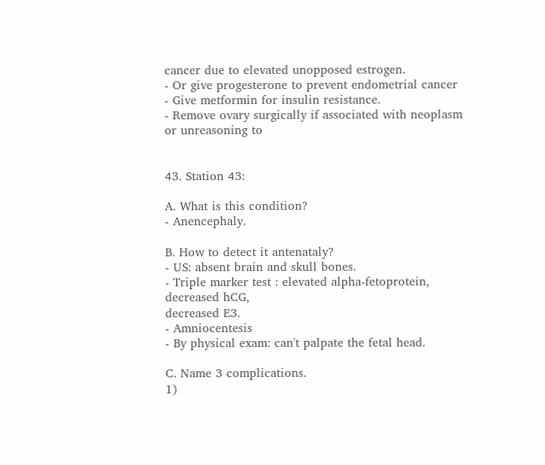cancer due to elevated unopposed estrogen.
- Or give progesterone to prevent endometrial cancer
- Give metformin for insulin resistance.
- Remove ovary surgically if associated with neoplasm or unreasoning to


43. Station 43:

A. What is this condition?
- Anencephaly.

B. How to detect it antenataly?
- US: absent brain and skull bones.
- Triple marker test : elevated alpha-fetoprotein, decreased hCG,
decreased E3.
- Amniocentesis
- By physical exam: can't palpate the fetal head.

C. Name 3 complications.
1)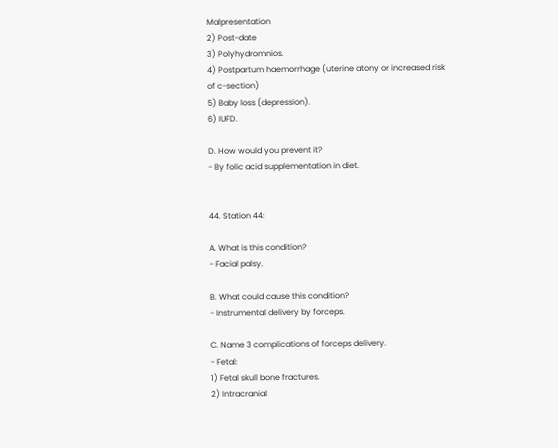Malpresentation
2) Post-date
3) Polyhydromnios.
4) Postpartum haemorrhage (uterine atony or increased risk of c-section)
5) Baby loss (depression).
6) IUFD.

D. How would you prevent it?
- By folic acid supplementation in diet.


44. Station 44:

A. What is this condition?
- Facial palsy.

B. What could cause this condition?
- Instrumental delivery by forceps.

C. Name 3 complications of forceps delivery.
- Fetal:
1) Fetal skull bone fractures.
2) Intracranial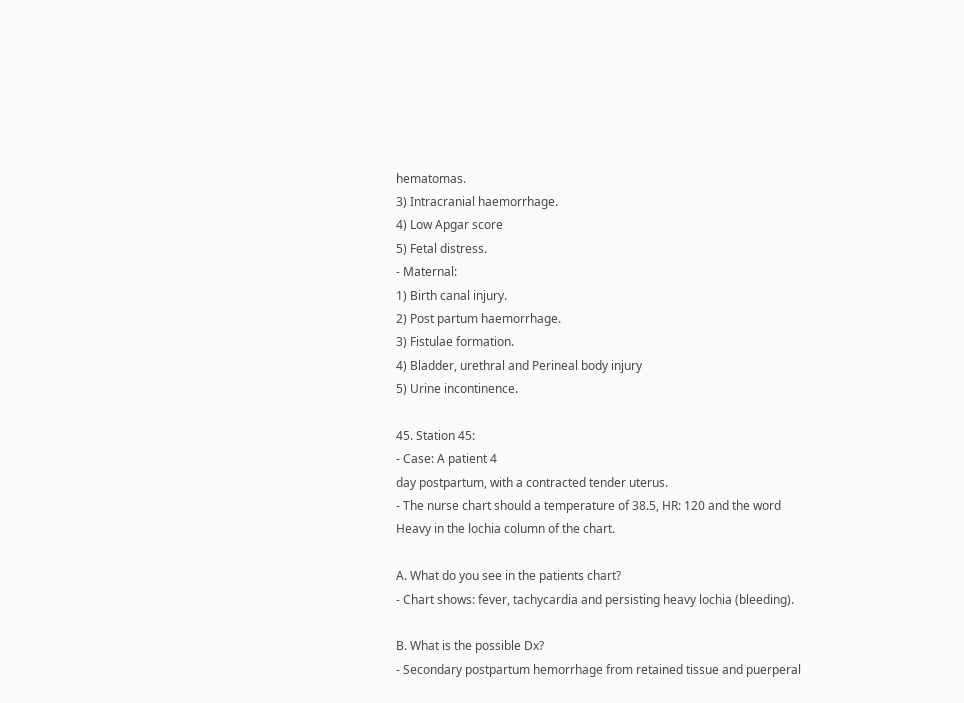hematomas.
3) Intracranial haemorrhage.
4) Low Apgar score
5) Fetal distress.
- Maternal:
1) Birth canal injury.
2) Post partum haemorrhage.
3) Fistulae formation.
4) Bladder, urethral and Perineal body injury
5) Urine incontinence.

45. Station 45:
- Case: A patient 4
day postpartum, with a contracted tender uterus.
- The nurse chart should a temperature of 38.5, HR: 120 and the word
Heavy in the lochia column of the chart.

A. What do you see in the patients chart?
- Chart shows: fever, tachycardia and persisting heavy lochia (bleeding).

B. What is the possible Dx?
- Secondary postpartum hemorrhage from retained tissue and puerperal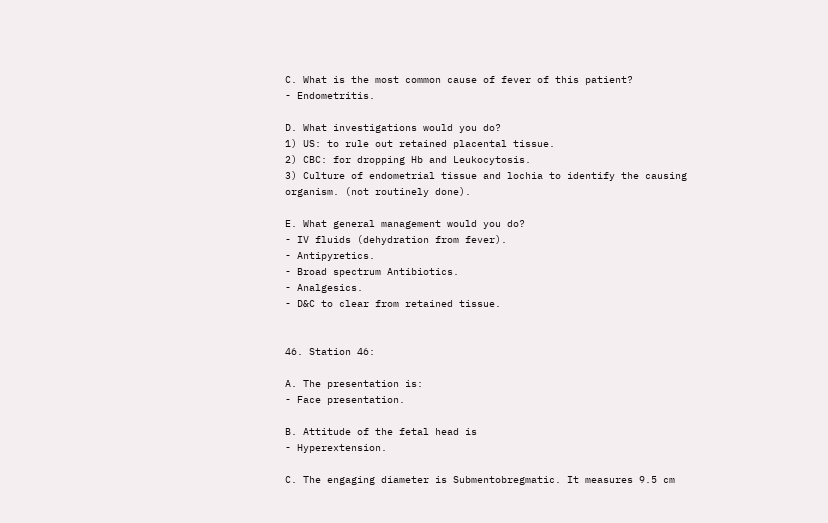C. What is the most common cause of fever of this patient?
- Endometritis.

D. What investigations would you do?
1) US: to rule out retained placental tissue.
2) CBC: for dropping Hb and Leukocytosis.
3) Culture of endometrial tissue and lochia to identify the causing
organism. (not routinely done).

E. What general management would you do?
- IV fluids (dehydration from fever).
- Antipyretics.
- Broad spectrum Antibiotics.
- Analgesics.
- D&C to clear from retained tissue.


46. Station 46:

A. The presentation is:
- Face presentation.

B. Attitude of the fetal head is
- Hyperextension.

C. The engaging diameter is Submentobregmatic. It measures 9.5 cm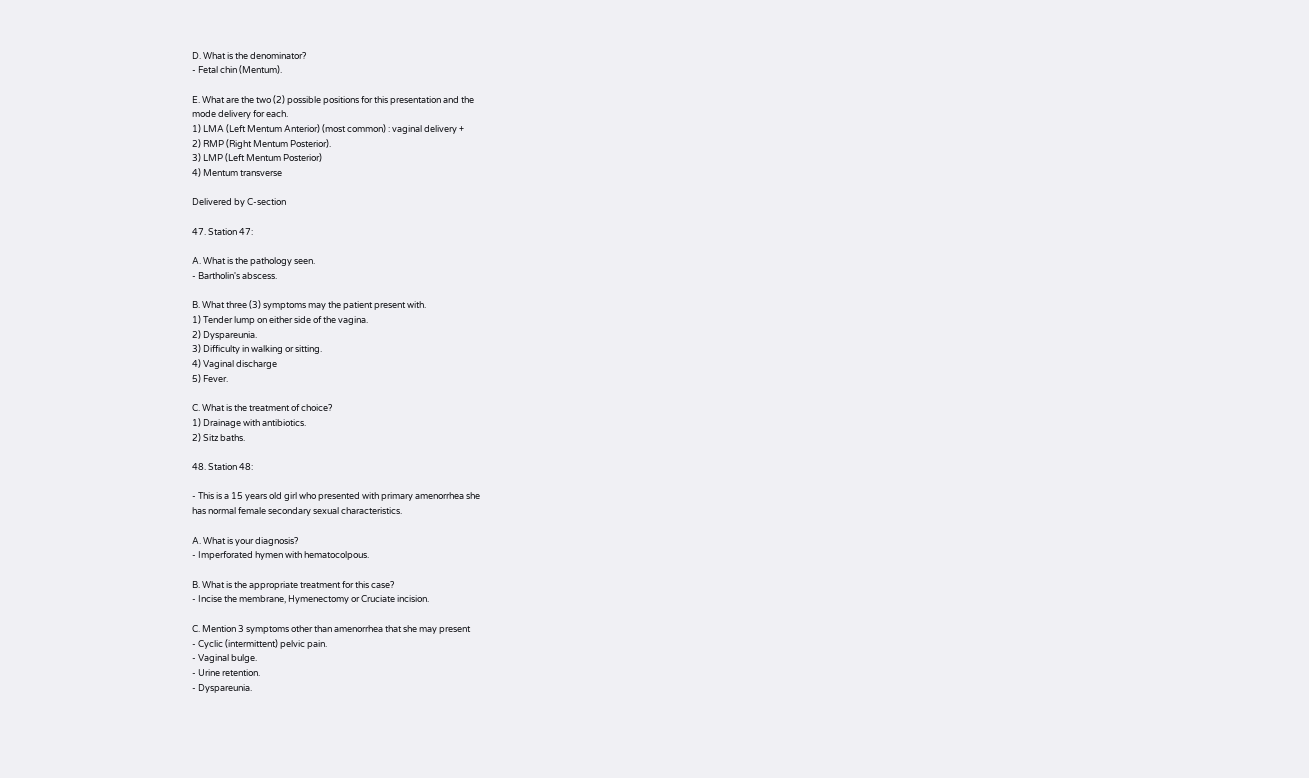D. What is the denominator?
- Fetal chin (Mentum).

E. What are the two (2) possible positions for this presentation and the
mode delivery for each.
1) LMA (Left Mentum Anterior) (most common) : vaginal delivery +
2) RMP (Right Mentum Posterior).
3) LMP (Left Mentum Posterior)
4) Mentum transverse

Delivered by C-section

47. Station 47:

A. What is the pathology seen.
- Bartholin's abscess.

B. What three (3) symptoms may the patient present with.
1) Tender lump on either side of the vagina.
2) Dyspareunia.
3) Difficulty in walking or sitting.
4) Vaginal discharge
5) Fever.

C. What is the treatment of choice?
1) Drainage with antibiotics.
2) Sitz baths.

48. Station 48:

- This is a 15 years old girl who presented with primary amenorrhea she
has normal female secondary sexual characteristics.

A. What is your diagnosis?
- Imperforated hymen with hematocolpous.

B. What is the appropriate treatment for this case?
- Incise the membrane, Hymenectomy or Cruciate incision.

C. Mention 3 symptoms other than amenorrhea that she may present
- Cyclic (intermittent) pelvic pain.
- Vaginal bulge.
- Urine retention.
- Dyspareunia.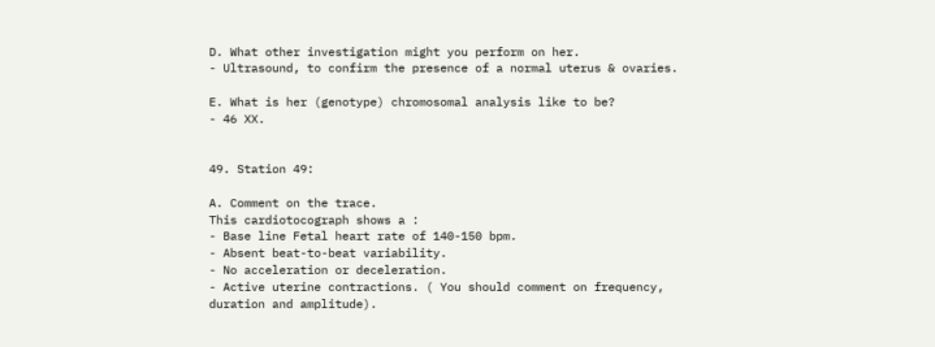D. What other investigation might you perform on her.
- Ultrasound, to confirm the presence of a normal uterus & ovaries.

E. What is her (genotype) chromosomal analysis like to be?
- 46 XX.


49. Station 49:

A. Comment on the trace.
This cardiotocograph shows a :
- Base line Fetal heart rate of 140-150 bpm.
- Absent beat-to-beat variability.
- No acceleration or deceleration.
- Active uterine contractions. ( You should comment on frequency,
duration and amplitude).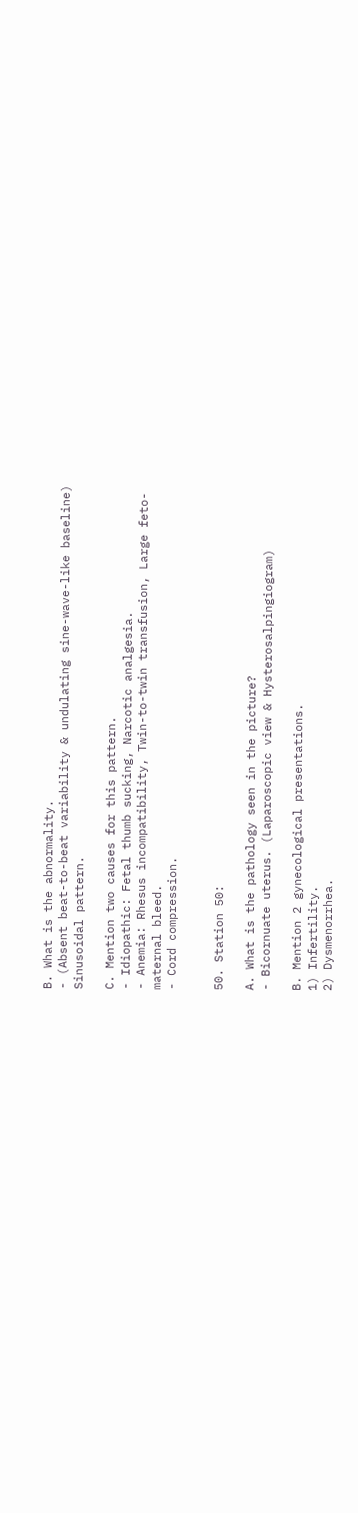B. What is the abnormality.
- (Absent beat-to-beat variability & undulating sine-wave-like baseline)
Sinusoidal pattern.

C. Mention two causes for this pattern.
- Idiopathic: Fetal thumb sucking, Narcotic analgesia.
- Anemia: Rhesus incompatibility, Twin-to-twin transfusion, Large feto-
maternal bleed.
- Cord compression.


50. Station 50:

A. What is the pathology seen in the picture?
- Bicornuate uterus. (Laparoscopic view & Hysterosalpingiogram)

B. Mention 2 gynecological presentations.
1) Infertility.
2) Dysmenorrhea.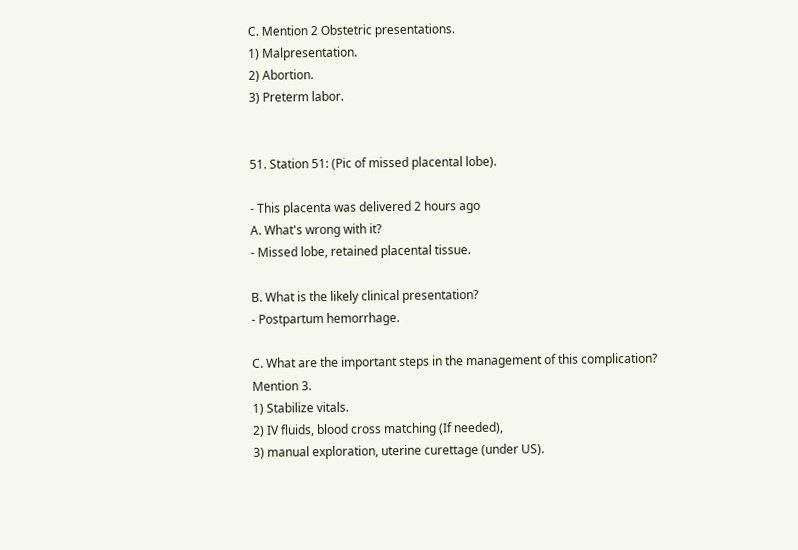C. Mention 2 Obstetric presentations.
1) Malpresentation.
2) Abortion.
3) Preterm labor.


51. Station 51: (Pic of missed placental lobe).

- This placenta was delivered 2 hours ago
A. What's wrong with it?
- Missed lobe, retained placental tissue.

B. What is the likely clinical presentation?
- Postpartum hemorrhage.

C. What are the important steps in the management of this complication?
Mention 3.
1) Stabilize vitals.
2) IV fluids, blood cross matching (If needed),
3) manual exploration, uterine curettage (under US).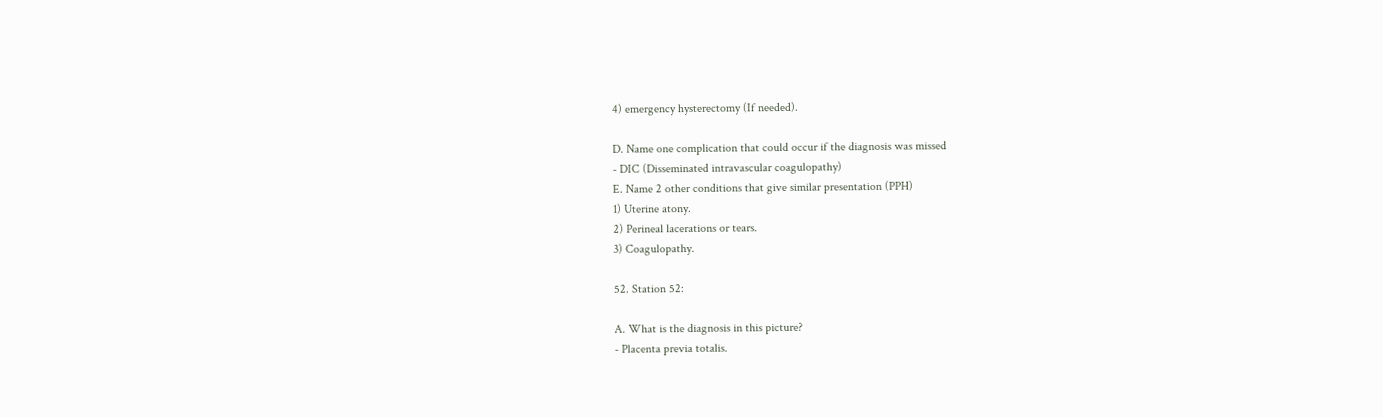4) emergency hysterectomy (If needed).

D. Name one complication that could occur if the diagnosis was missed
- DIC (Disseminated intravascular coagulopathy)
E. Name 2 other conditions that give similar presentation (PPH)
1) Uterine atony.
2) Perineal lacerations or tears.
3) Coagulopathy.

52. Station 52:

A. What is the diagnosis in this picture?
- Placenta previa totalis.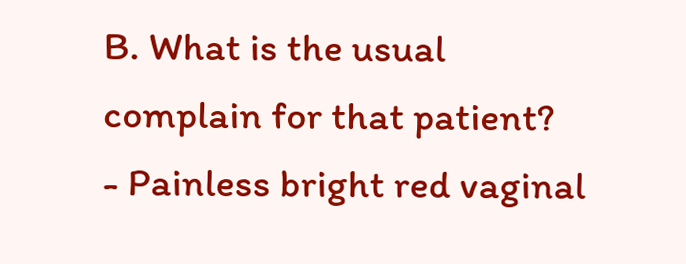B. What is the usual complain for that patient?
- Painless bright red vaginal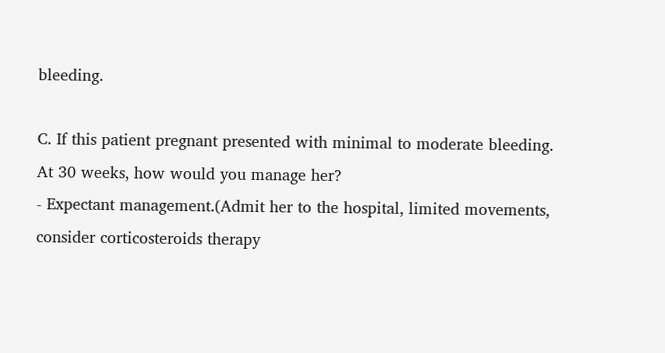bleeding.

C. If this patient pregnant presented with minimal to moderate bleeding.
At 30 weeks, how would you manage her?
- Expectant management.(Admit her to the hospital, limited movements,
consider corticosteroids therapy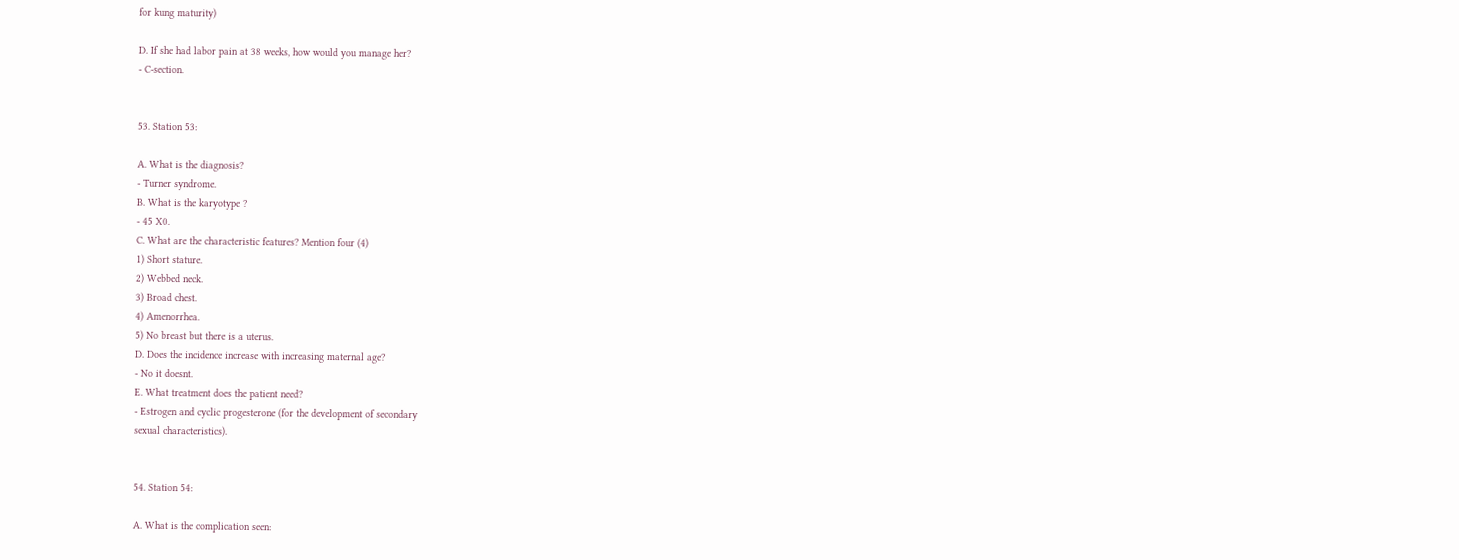for kung maturity)

D. If she had labor pain at 38 weeks, how would you manage her?
- C-section.


53. Station 53:

A. What is the diagnosis?
- Turner syndrome.
B. What is the karyotype ?
- 45 X0.
C. What are the characteristic features? Mention four (4)
1) Short stature.
2) Webbed neck.
3) Broad chest.
4) Amenorrhea.
5) No breast but there is a uterus.
D. Does the incidence increase with increasing maternal age?
- No it doesnt.
E. What treatment does the patient need?
- Estrogen and cyclic progesterone (for the development of secondary
sexual characteristics).


54. Station 54:

A. What is the complication seen: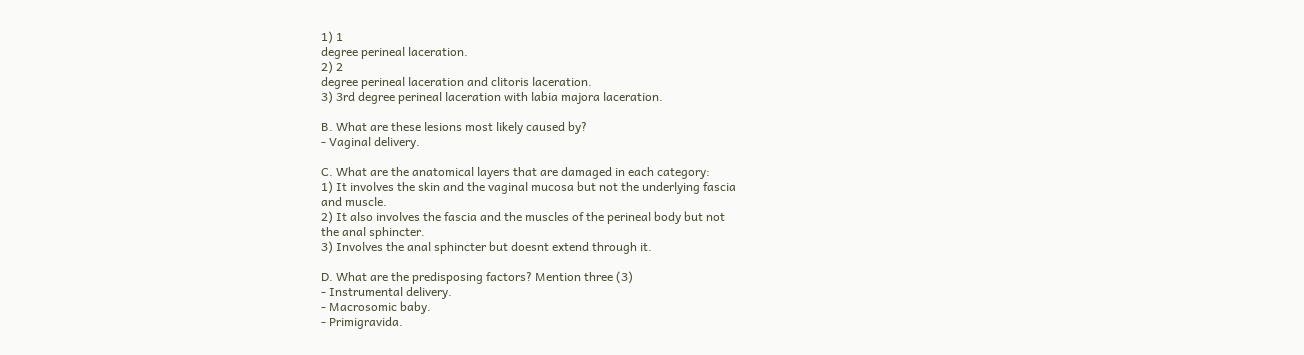1) 1
degree perineal laceration.
2) 2
degree perineal laceration and clitoris laceration.
3) 3rd degree perineal laceration with labia majora laceration.

B. What are these lesions most likely caused by?
- Vaginal delivery.

C. What are the anatomical layers that are damaged in each category:
1) It involves the skin and the vaginal mucosa but not the underlying fascia
and muscle.
2) It also involves the fascia and the muscles of the perineal body but not
the anal sphincter.
3) Involves the anal sphincter but doesnt extend through it.

D. What are the predisposing factors? Mention three (3)
- Instrumental delivery.
- Macrosomic baby.
- Primigravida.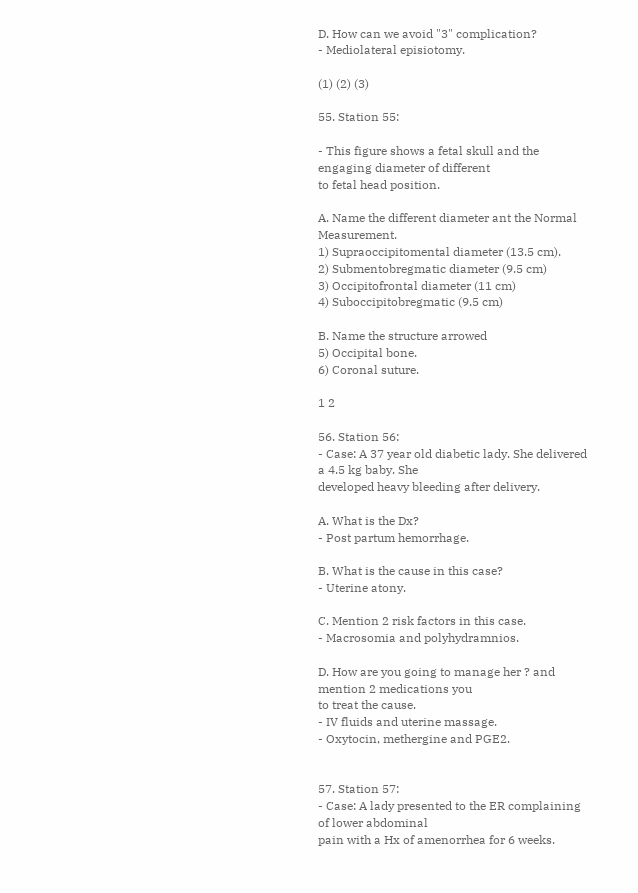D. How can we avoid "3" complication?
- Mediolateral episiotomy.

(1) (2) (3)

55. Station 55:

- This figure shows a fetal skull and the engaging diameter of different
to fetal head position.

A. Name the different diameter ant the Normal Measurement.
1) Supraoccipitomental diameter (13.5 cm).
2) Submentobregmatic diameter (9.5 cm)
3) Occipitofrontal diameter (11 cm)
4) Suboccipitobregmatic (9.5 cm)

B. Name the structure arrowed
5) Occipital bone.
6) Coronal suture.

1 2

56. Station 56:
- Case: A 37 year old diabetic lady. She delivered a 4.5 kg baby. She
developed heavy bleeding after delivery.

A. What is the Dx?
- Post partum hemorrhage.

B. What is the cause in this case?
- Uterine atony.

C. Mention 2 risk factors in this case.
- Macrosomia and polyhydramnios.

D. How are you going to manage her ? and mention 2 medications you
to treat the cause.
- IV fluids and uterine massage.
- Oxytocin, methergine and PGE2.


57. Station 57:
- Case: A lady presented to the ER complaining of lower abdominal
pain with a Hx of amenorrhea for 6 weeks.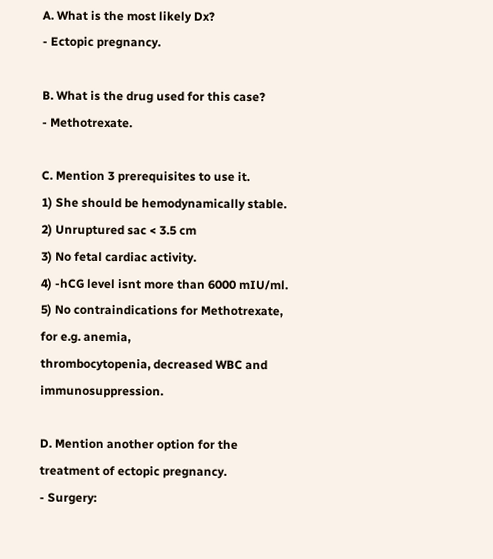A. What is the most likely Dx?
- Ectopic pregnancy.

B. What is the drug used for this case?
- Methotrexate.

C. Mention 3 prerequisites to use it.
1) She should be hemodynamically stable.
2) Unruptured sac < 3.5 cm
3) No fetal cardiac activity.
4) -hCG level isnt more than 6000 mIU/ml.
5) No contraindications for Methotrexate, for e.g. anemia,
thrombocytopenia, decreased WBC and immunosuppression.

D. Mention another option for the treatment of ectopic pregnancy.
- Surgery: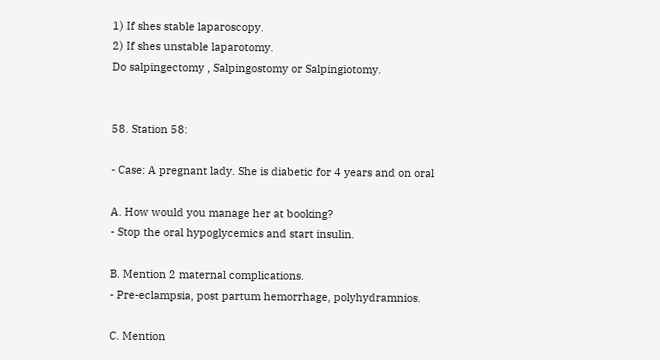1) If shes stable laparoscopy.
2) If shes unstable laparotomy.
Do salpingectomy , Salpingostomy or Salpingiotomy.


58. Station 58:

- Case: A pregnant lady. She is diabetic for 4 years and on oral

A. How would you manage her at booking?
- Stop the oral hypoglycemics and start insulin.

B. Mention 2 maternal complications.
- Pre-eclampsia, post partum hemorrhage, polyhydramnios.

C. Mention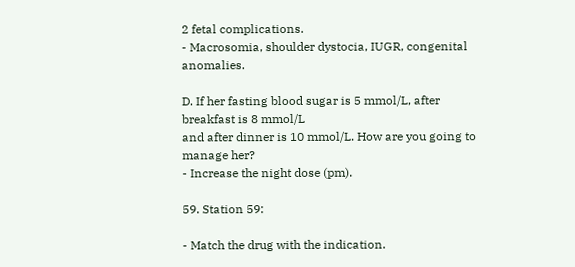2 fetal complications.
- Macrosomia, shoulder dystocia, IUGR, congenital anomalies.

D. If her fasting blood sugar is 5 mmol/L, after breakfast is 8 mmol/L
and after dinner is 10 mmol/L. How are you going to manage her?
- Increase the night dose (pm).

59. Station 59:

- Match the drug with the indication.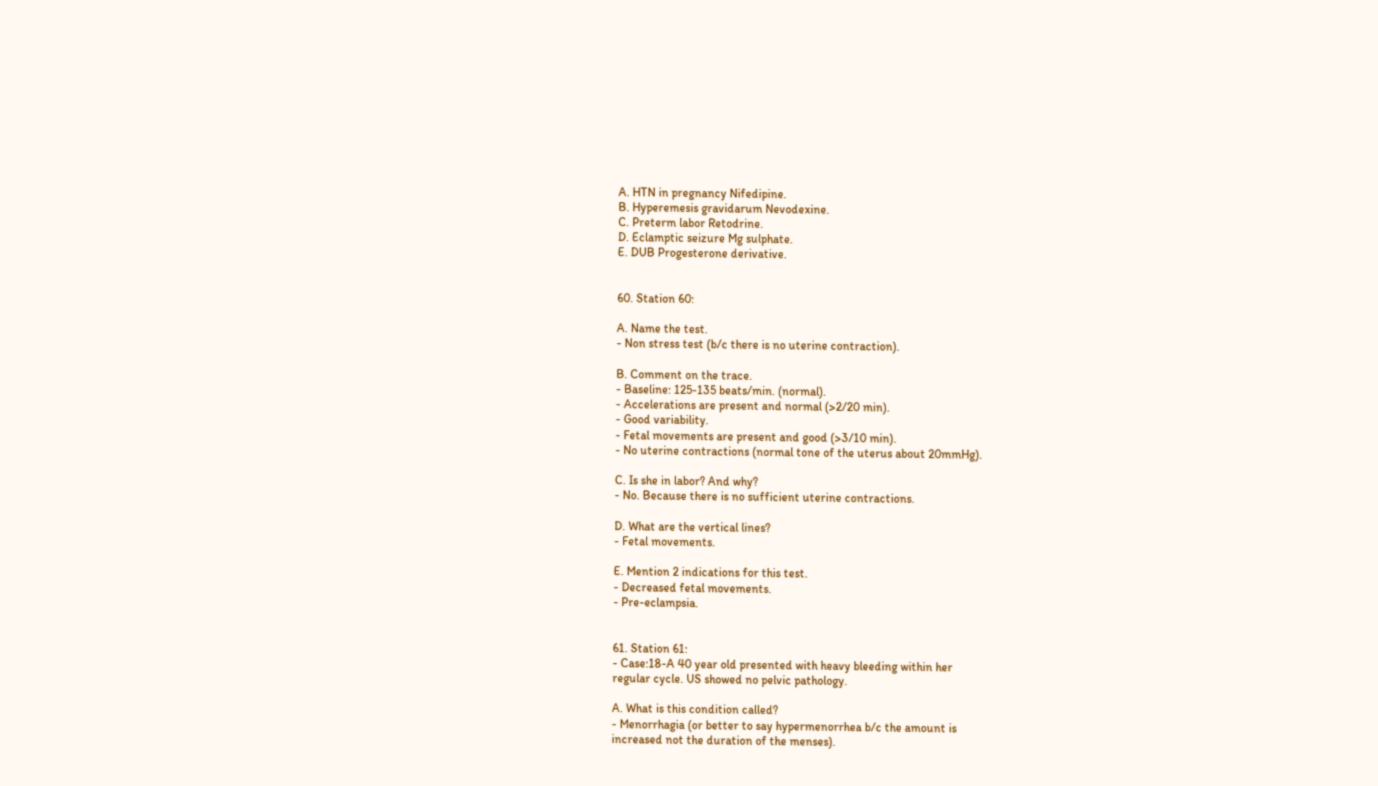A. HTN in pregnancy Nifedipine.
B. Hyperemesis gravidarum Nevodexine.
C. Preterm labor Retodrine.
D. Eclamptic seizure Mg sulphate.
E. DUB Progesterone derivative.


60. Station 60:

A. Name the test.
- Non stress test (b/c there is no uterine contraction).

B. Comment on the trace.
- Baseline: 125-135 beats/min. (normal).
- Accelerations are present and normal (>2/20 min).
- Good variability.
- Fetal movements are present and good (>3/10 min).
- No uterine contractions (normal tone of the uterus about 20mmHg).

C. Is she in labor? And why?
- No. Because there is no sufficient uterine contractions.

D. What are the vertical lines?
- Fetal movements.

E. Mention 2 indications for this test.
- Decreased fetal movements.
- Pre-eclampsia.


61. Station 61:
- Case:18-A 40 year old presented with heavy bleeding within her
regular cycle. US showed no pelvic pathology.

A. What is this condition called?
- Menorrhagia (or better to say hypermenorrhea b/c the amount is
increased not the duration of the menses).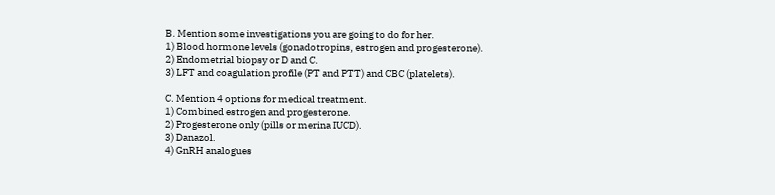B. Mention some investigations you are going to do for her.
1) Blood hormone levels (gonadotropins, estrogen and progesterone).
2) Endometrial biopsy or D and C.
3) LFT and coagulation profile (PT and PTT) and CBC (platelets).

C. Mention 4 options for medical treatment.
1) Combined estrogen and progesterone.
2) Progesterone only (pills or merina IUCD).
3) Danazol.
4) GnRH analogues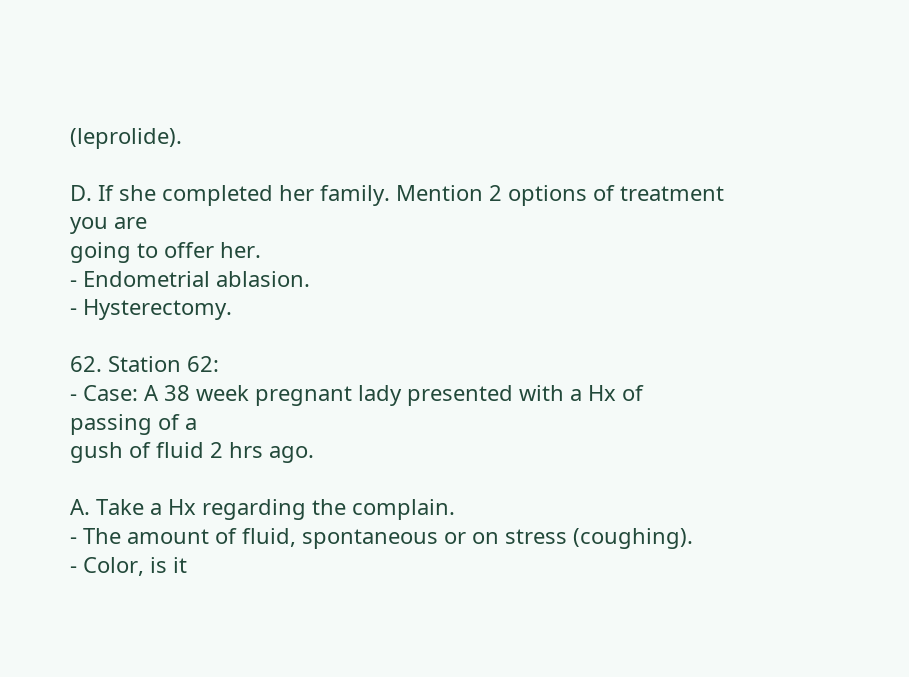(leprolide).

D. If she completed her family. Mention 2 options of treatment you are
going to offer her.
- Endometrial ablasion.
- Hysterectomy.

62. Station 62:
- Case: A 38 week pregnant lady presented with a Hx of passing of a
gush of fluid 2 hrs ago.

A. Take a Hx regarding the complain.
- The amount of fluid, spontaneous or on stress (coughing).
- Color, is it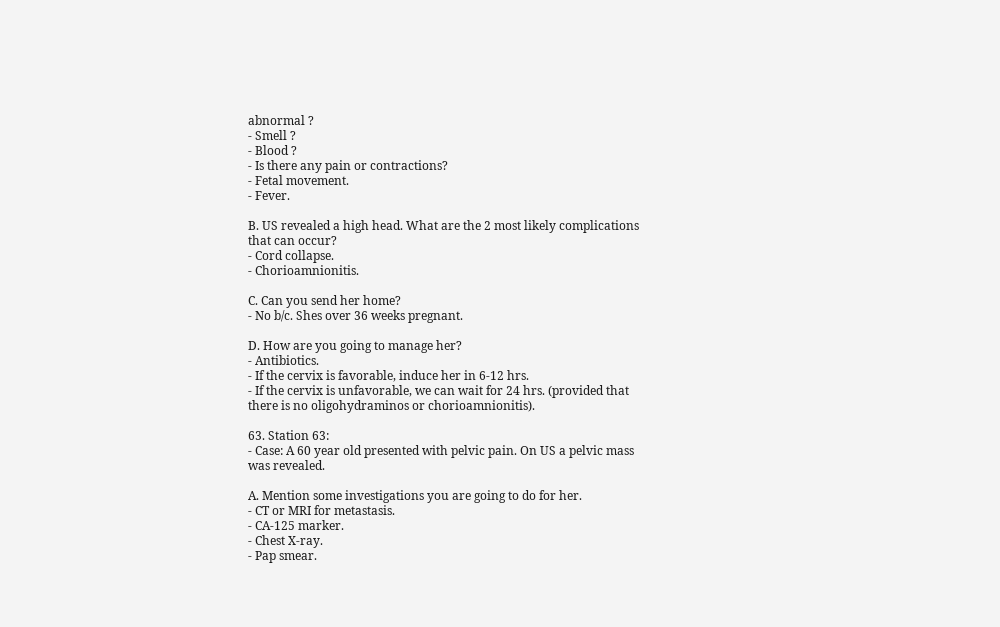abnormal ?
- Smell ?
- Blood ?
- Is there any pain or contractions?
- Fetal movement.
- Fever.

B. US revealed a high head. What are the 2 most likely complications
that can occur?
- Cord collapse.
- Chorioamnionitis.

C. Can you send her home?
- No b/c. Shes over 36 weeks pregnant.

D. How are you going to manage her?
- Antibiotics.
- If the cervix is favorable, induce her in 6-12 hrs.
- If the cervix is unfavorable, we can wait for 24 hrs. (provided that
there is no oligohydraminos or chorioamnionitis).

63. Station 63:
- Case: A 60 year old presented with pelvic pain. On US a pelvic mass
was revealed.

A. Mention some investigations you are going to do for her.
- CT or MRI for metastasis.
- CA-125 marker.
- Chest X-ray.
- Pap smear.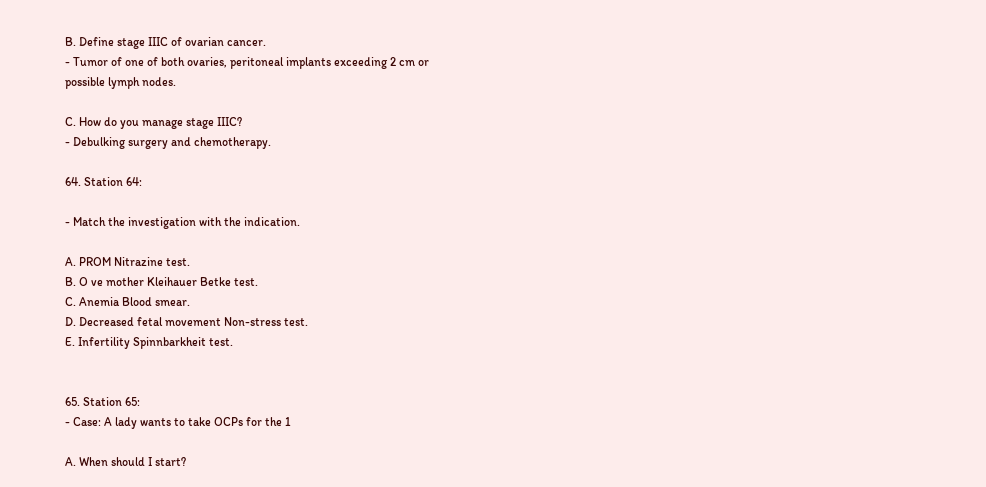B. Define stage IIIC of ovarian cancer.
- Tumor of one of both ovaries, peritoneal implants exceeding 2 cm or
possible lymph nodes.

C. How do you manage stage IIIC?
- Debulking surgery and chemotherapy.

64. Station 64:

- Match the investigation with the indication.

A. PROM Nitrazine test.
B. O ve mother Kleihauer Betke test.
C. Anemia Blood smear.
D. Decreased fetal movement Non-stress test.
E. Infertility Spinnbarkheit test.


65. Station 65:
- Case: A lady wants to take OCPs for the 1

A. When should I start?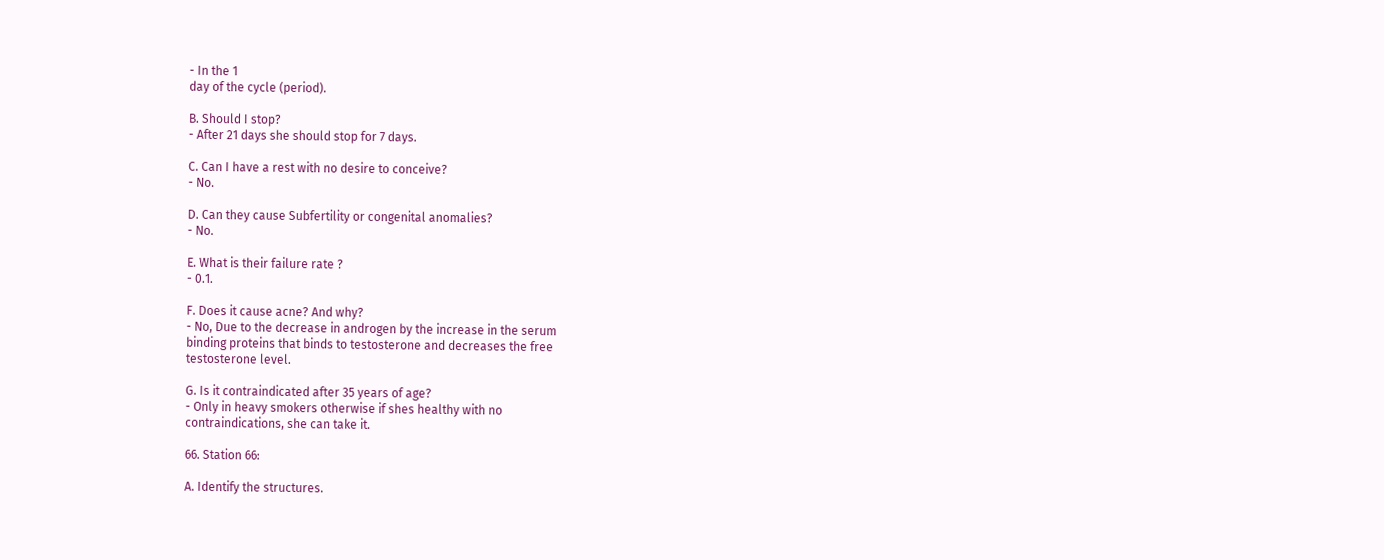- In the 1
day of the cycle (period).

B. Should I stop?
- After 21 days she should stop for 7 days.

C. Can I have a rest with no desire to conceive?
- No.

D. Can they cause Subfertility or congenital anomalies?
- No.

E. What is their failure rate ?
- 0.1.

F. Does it cause acne? And why?
- No, Due to the decrease in androgen by the increase in the serum
binding proteins that binds to testosterone and decreases the free
testosterone level.

G. Is it contraindicated after 35 years of age?
- Only in heavy smokers otherwise if shes healthy with no
contraindications, she can take it.

66. Station 66:

A. Identify the structures.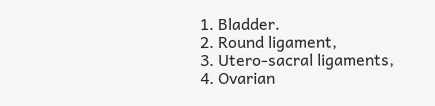1. Bladder.
2. Round ligament,
3. Utero-sacral ligaments,
4. Ovarian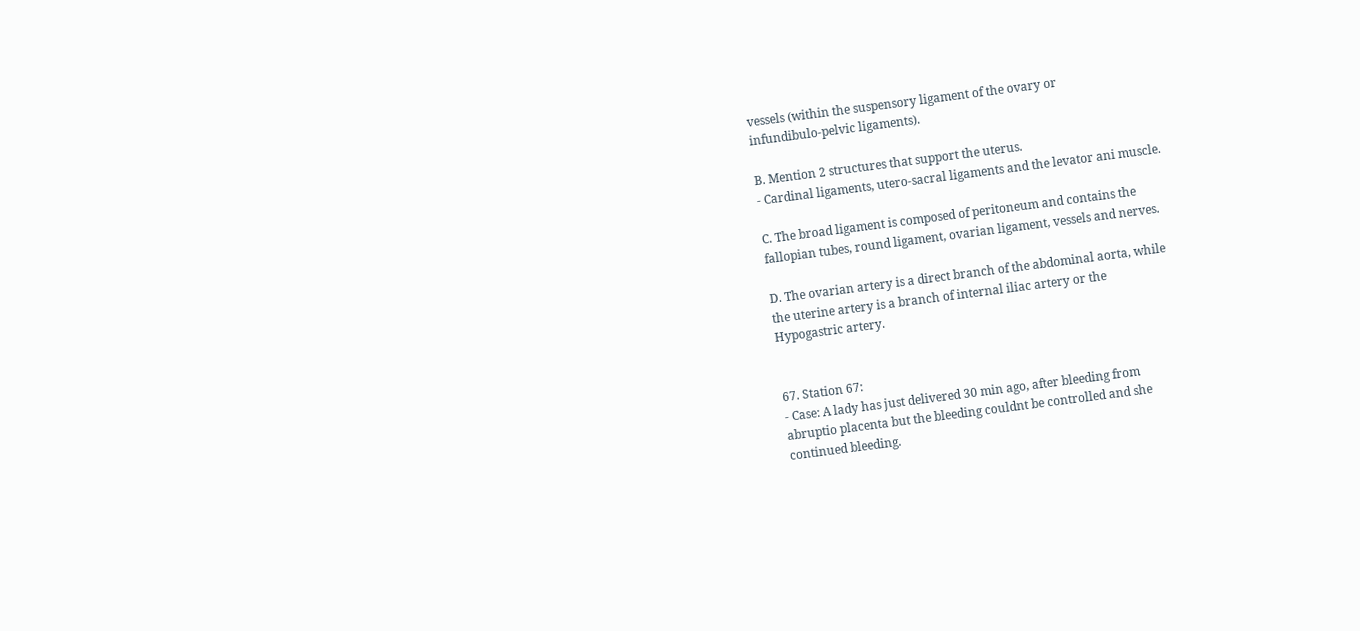vessels (within the suspensory ligament of the ovary or
infundibulo-pelvic ligaments).

B. Mention 2 structures that support the uterus.
- Cardinal ligaments, utero-sacral ligaments and the levator ani muscle.

C. The broad ligament is composed of peritoneum and contains the
fallopian tubes, round ligament, ovarian ligament, vessels and nerves.

D. The ovarian artery is a direct branch of the abdominal aorta, while
the uterine artery is a branch of internal iliac artery or the
Hypogastric artery.


67. Station 67:
- Case: A lady has just delivered 30 min ago, after bleeding from
abruptio placenta but the bleeding couldnt be controlled and she
continued bleeding.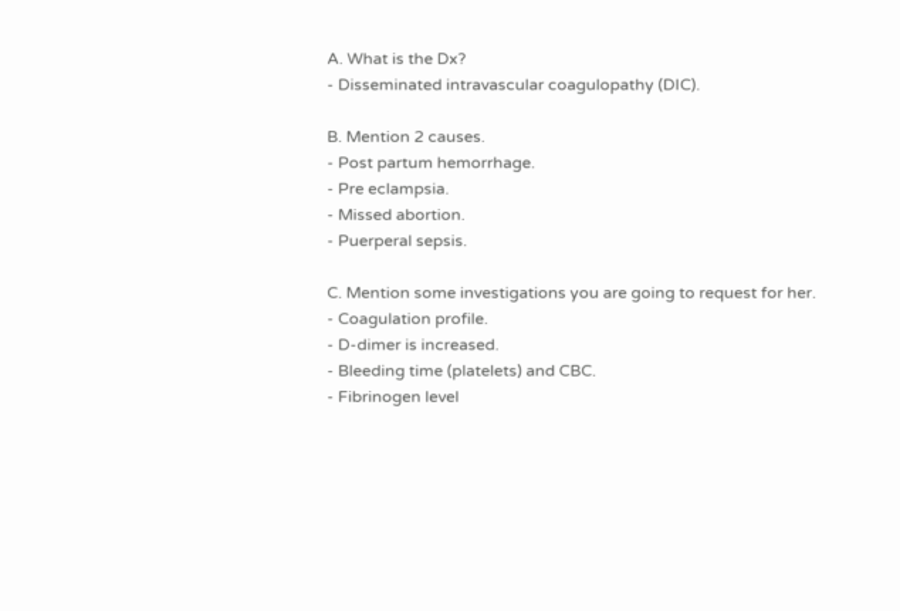A. What is the Dx?
- Disseminated intravascular coagulopathy (DIC).

B. Mention 2 causes.
- Post partum hemorrhage.
- Pre eclampsia.
- Missed abortion.
- Puerperal sepsis.

C. Mention some investigations you are going to request for her.
- Coagulation profile.
- D-dimer is increased.
- Bleeding time (platelets) and CBC.
- Fibrinogen level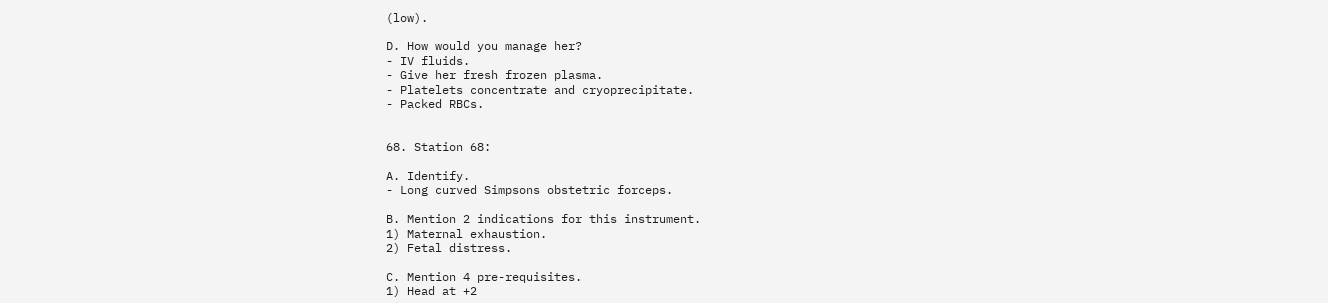(low).

D. How would you manage her?
- IV fluids.
- Give her fresh frozen plasma.
- Platelets concentrate and cryoprecipitate.
- Packed RBCs.


68. Station 68:

A. Identify.
- Long curved Simpsons obstetric forceps.

B. Mention 2 indications for this instrument.
1) Maternal exhaustion.
2) Fetal distress.

C. Mention 4 pre-requisites.
1) Head at +2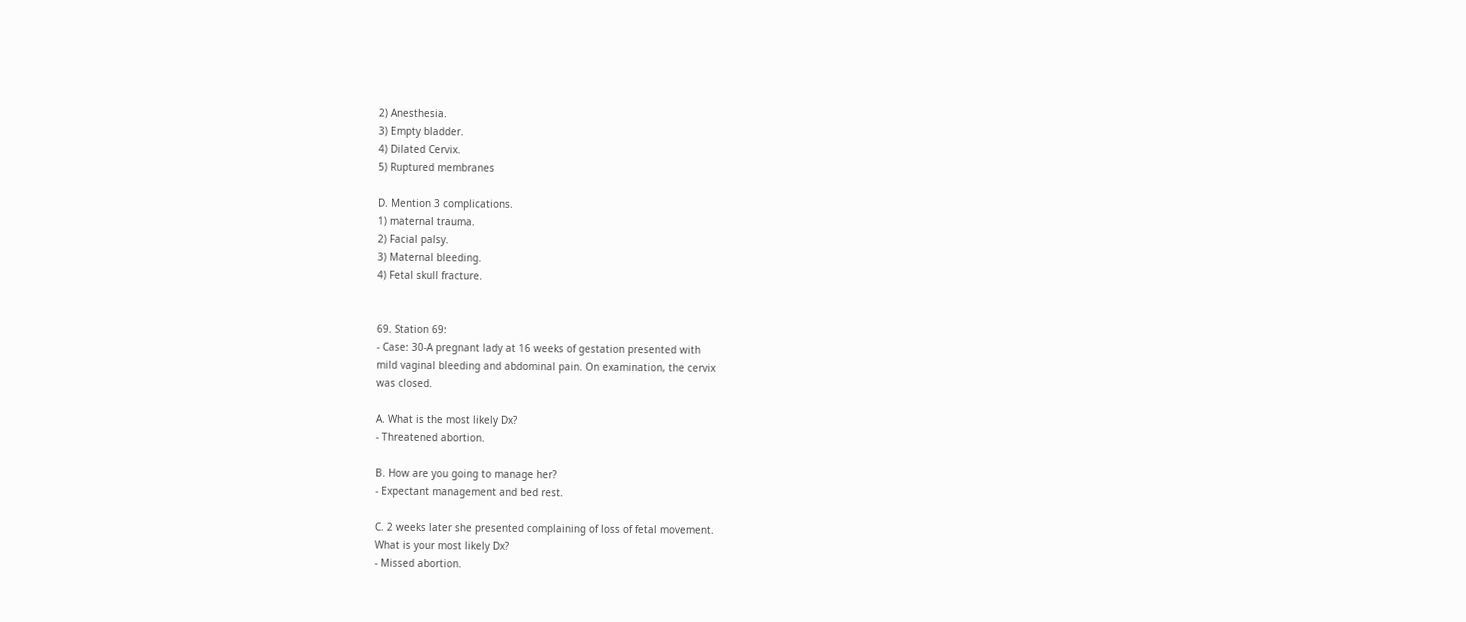2) Anesthesia.
3) Empty bladder.
4) Dilated Cervix.
5) Ruptured membranes

D. Mention 3 complications.
1) maternal trauma.
2) Facial palsy.
3) Maternal bleeding.
4) Fetal skull fracture.


69. Station 69:
- Case: 30-A pregnant lady at 16 weeks of gestation presented with
mild vaginal bleeding and abdominal pain. On examination, the cervix
was closed.

A. What is the most likely Dx?
- Threatened abortion.

B. How are you going to manage her?
- Expectant management and bed rest.

C. 2 weeks later she presented complaining of loss of fetal movement.
What is your most likely Dx?
- Missed abortion.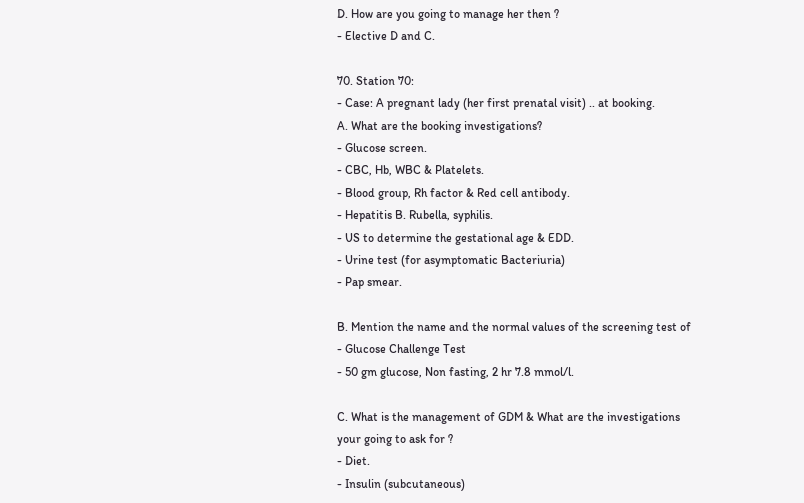D. How are you going to manage her then ?
- Elective D and C.

70. Station 70:
- Case: A pregnant lady (her first prenatal visit) .. at booking.
A. What are the booking investigations?
- Glucose screen.
- CBC, Hb, WBC & Platelets.
- Blood group, Rh factor & Red cell antibody.
- Hepatitis B. Rubella, syphilis.
- US to determine the gestational age & EDD.
- Urine test (for asymptomatic Bacteriuria)
- Pap smear.

B. Mention the name and the normal values of the screening test of
- Glucose Challenge Test
- 50 gm glucose, Non fasting, 2 hr 7.8 mmol/l.

C. What is the management of GDM & What are the investigations
your going to ask for ?
- Diet.
- Insulin (subcutaneous)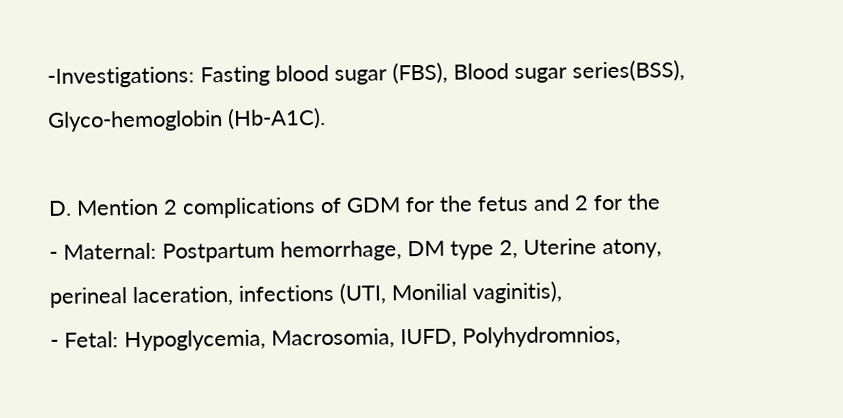-Investigations: Fasting blood sugar (FBS), Blood sugar series(BSS),
Glyco-hemoglobin (Hb-A1C).

D. Mention 2 complications of GDM for the fetus and 2 for the
- Maternal: Postpartum hemorrhage, DM type 2, Uterine atony,
perineal laceration, infections (UTI, Monilial vaginitis),
- Fetal: Hypoglycemia, Macrosomia, IUFD, Polyhydromnios,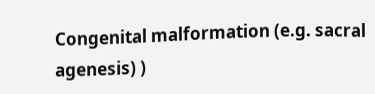Congenital malformation (e.g. sacral agenesis) )